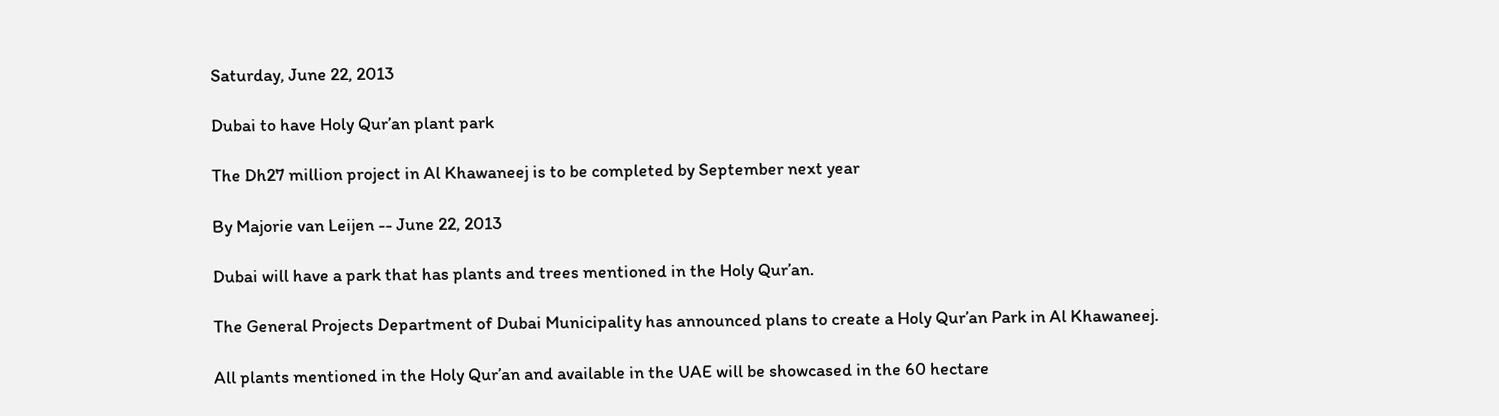Saturday, June 22, 2013

Dubai to have Holy Qur’an plant park

The Dh27 million project in Al Khawaneej is to be completed by September next year

By Majorie van Leijen -- June 22, 2013

Dubai will have a park that has plants and trees mentioned in the Holy Qur’an.

The General Projects Department of Dubai Municipality has announced plans to create a Holy Qur’an Park in Al Khawaneej.

All plants mentioned in the Holy Qur’an and available in the UAE will be showcased in the 60 hectare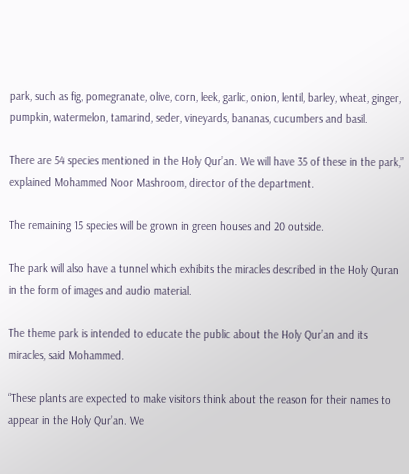park, such as fig, pomegranate, olive, corn, leek, garlic, onion, lentil, barley, wheat, ginger, pumpkin, watermelon, tamarind, seder, vineyards, bananas, cucumbers and basil.

There are 54 species mentioned in the Holy Qur’an. We will have 35 of these in the park,” explained Mohammed Noor Mashroom, director of the department.

The remaining 15 species will be grown in green houses and 20 outside.

The park will also have a tunnel which exhibits the miracles described in the Holy Quran in the form of images and audio material.

The theme park is intended to educate the public about the Holy Qur’an and its miracles, said Mohammed.

“These plants are expected to make visitors think about the reason for their names to appear in the Holy Qur’an. We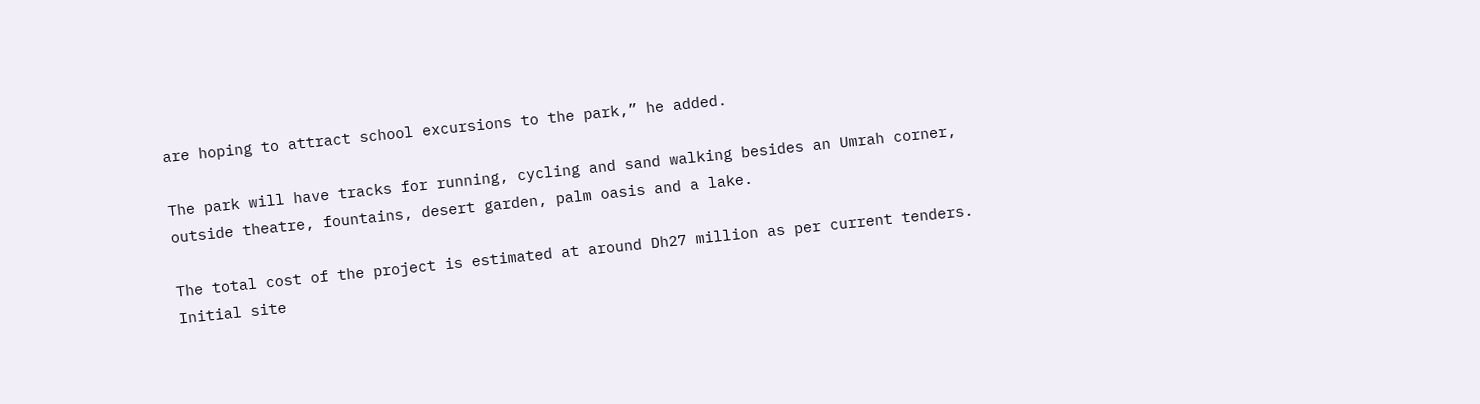are hoping to attract school excursions to the park,” he added.

The park will have tracks for running, cycling and sand walking besides an Umrah corner, outside theatre, fountains, desert garden, palm oasis and a lake.

The total cost of the project is estimated at around Dh27 million as per current tenders. Initial site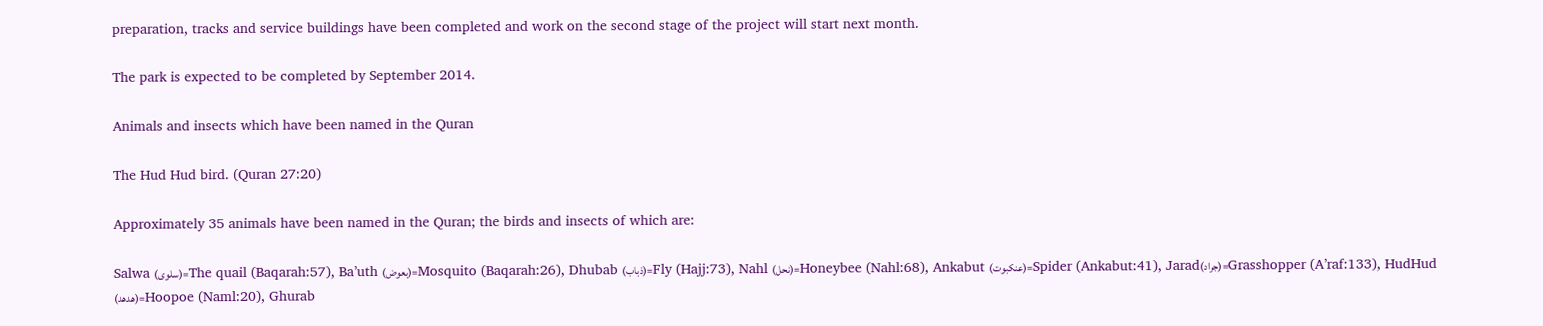preparation, tracks and service buildings have been completed and work on the second stage of the project will start next month.

The park is expected to be completed by September 2014.

Animals and insects which have been named in the Quran

The Hud Hud bird. (Quran 27:20)

Approximately 35 animals have been named in the Quran; the birds and insects of which are:

Salwa (سلوی)=The quail (Baqarah:57), Ba’uth (بعوض)=Mosquito (Baqarah:26), Dhubab (ذباب)=Fly (Hajj:73), Nahl (نحل)=Honeybee (Nahl:68), Ankabut (عنکبوت)=Spider (Ankabut:41), Jarad(جراد)=Grasshopper (A’raf:133), HudHud (هدهد)=Hoopoe (Naml:20), Ghurab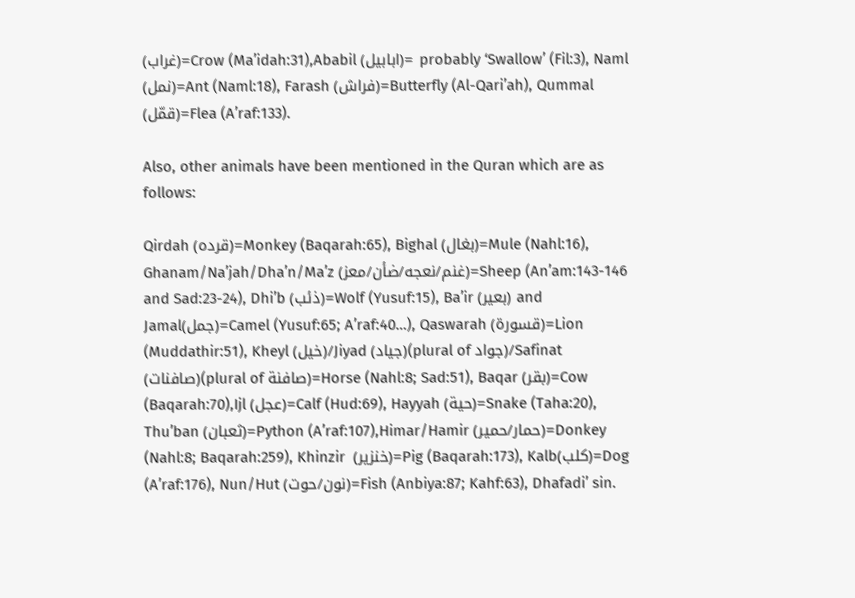(غراب)=Crow (Ma’idah:31),Ababil (ابابیل)= probably ‘Swallow’ (Fil:3), Naml (نمل)=Ant (Naml:18), Farash (فراش)=Butterfly (Al-Qari’ah), Qummal (قمّل)=Flea (A’raf:133).

Also, other animals have been mentioned in the Quran which are as follows:

Qirdah (قرده)=Monkey (Baqarah:65), Bighal (بغال)=Mule (Nahl:16), Ghanam/Na’jah/Dha’n/Ma’z (غنم/نعجه/ضأن/معز)=Sheep (An’am:143-146 and Sad:23-24), Dhi’b (ذئب)=Wolf (Yusuf:15), Ba’ir (بعیر) and Jamal(جمل)=Camel (Yusuf:65; A’raf:40…), Qaswarah (قسورة)=Lion (Muddathir:51), Kheyl (خیل)/Jiyad (جیاد)(plural of جواد)/Safinat (صافنات)(plural of صافنة)=Horse (Nahl:8; Sad:51), Baqar (بقر)=Cow (Baqarah:70),Ijl (عجل)=Calf (Hud:69), Hayyah (حیة)=Snake (Taha:20), Thu’ban (ثعبان)=Python (A’raf:107),Himar/Hamir (حمار/حمیر)=Donkey (Nahl:8; Baqarah:259), Khinzir  (خنزیر)=Pig (Baqarah:173), Kalb(کلب)=Dog (A’raf:176), Nun/Hut (نون/حوت)=Fish (Anbiya:87; Kahf:63), Dhafadi’ sin.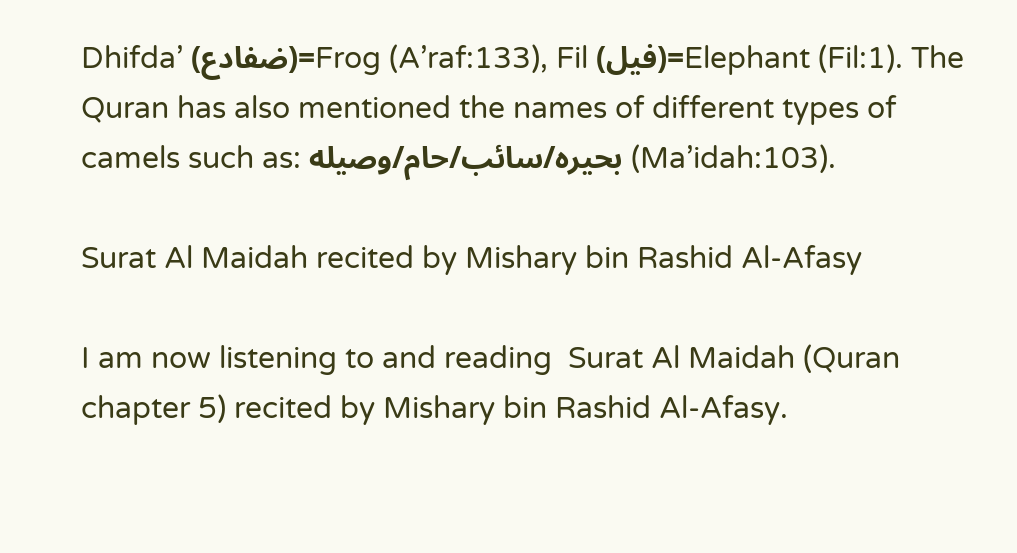Dhifda’ (ضفادع)=Frog (A’raf:133), Fil (فیل)=Elephant (Fil:1). The Quran has also mentioned the names of different types of camels such as: بحیره/سائب/حام/وصیله (Ma’idah:103).

Surat Al Maidah recited by Mishary bin Rashid Al-Afasy

I am now listening to and reading  Surat Al Maidah (Quran chapter 5) recited by Mishary bin Rashid Al-Afasy.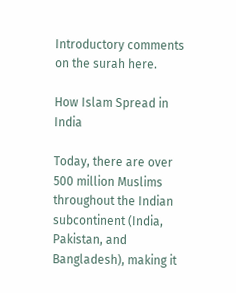Introductory comments on the surah here.

How Islam Spread in India

Today, there are over 500 million Muslims throughout the Indian subcontinent (India, Pakistan, and Bangladesh), making it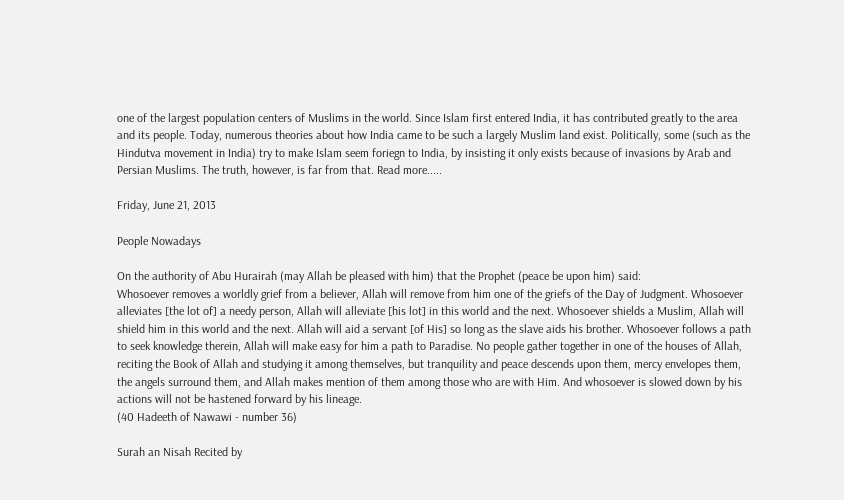one of the largest population centers of Muslims in the world. Since Islam first entered India, it has contributed greatly to the area and its people. Today, numerous theories about how India came to be such a largely Muslim land exist. Politically, some (such as the Hindutva movement in India) try to make Islam seem foriegn to India, by insisting it only exists because of invasions by Arab and Persian Muslims. The truth, however, is far from that. Read more.....

Friday, June 21, 2013

People Nowadays

On the authority of Abu Hurairah (may Allah be pleased with him) that the Prophet (peace be upon him) said:
Whosoever removes a worldly grief from a believer, Allah will remove from him one of the griefs of the Day of Judgment. Whosoever alleviates [the lot of] a needy person, Allah will alleviate [his lot] in this world and the next. Whosoever shields a Muslim, Allah will shield him in this world and the next. Allah will aid a servant [of His] so long as the slave aids his brother. Whosoever follows a path to seek knowledge therein, Allah will make easy for him a path to Paradise. No people gather together in one of the houses of Allah, reciting the Book of Allah and studying it among themselves, but tranquility and peace descends upon them, mercy envelopes them, the angels surround them, and Allah makes mention of them among those who are with Him. And whosoever is slowed down by his actions will not be hastened forward by his lineage.
(40 Hadeeth of Nawawi - number 36)

Surah an Nisah Recited by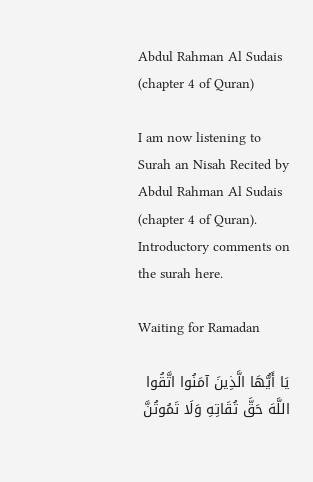Abdul Rahman Al Sudais (chapter 4 of Quran)

I am now listening to Surah an Nisah Recited by Abdul Rahman Al Sudais (chapter 4 of Quran). Introductory comments on the surah here.

Waiting for Ramadan

يَا أَيُّهَا الَّذِينَ آمَنُوا اتَّقُوا اللَّهَ حَقَّ تُقَاتِهِ وَلَا تَمُوتُنَّ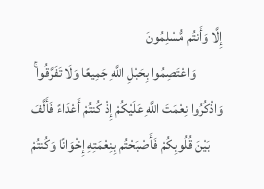إِلَّا وَأَنتُم مُّسْلِمُونَ
 وَاعْتَصِمُوا بِحَبْلِ اللَّهِ جَمِيعًا وَلَا تَفَرَّقُوا ۚ وَاذْكُرُوا نِعْمَتَ اللَّهِ عَلَيْكُمْ إِذْ كُنتُمْ أَعْدَاءً فَأَلَّفَ بَيْنَ قُلُوبِكُمْ فَأَصْبَحْتُم بِنِعْمَتِهِ إِخْوَانًا وَكُنتُمْ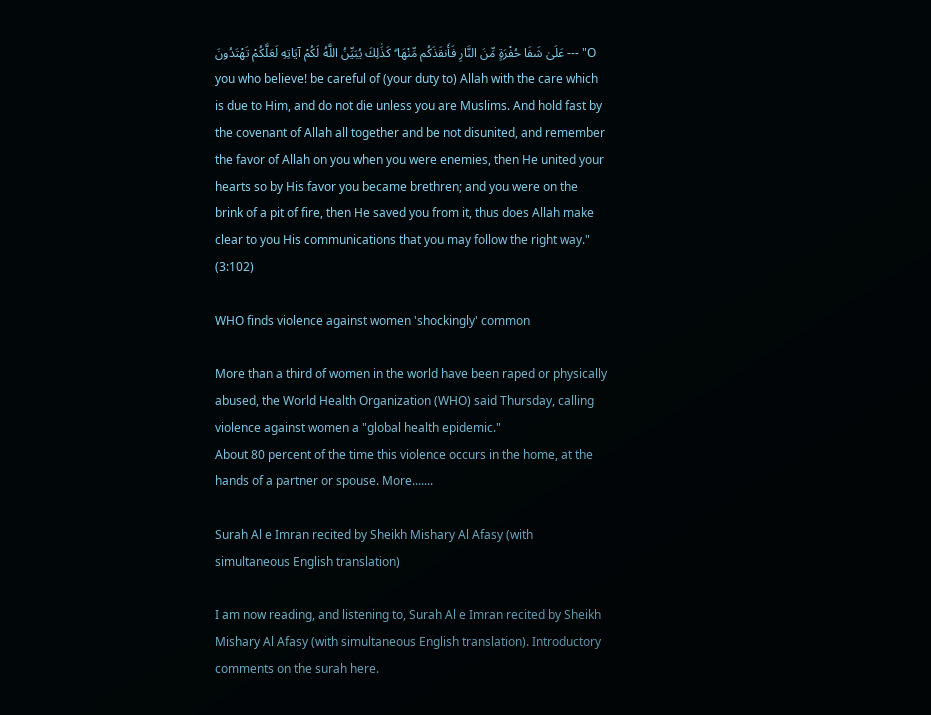عَلَىٰ شَفَا حُفْرَةٍ مِّنَ النَّارِ فَأَنقَذَكُم مِّنْهَا ۗ كَذَ‌ٰلِكَ يُبَيِّنُ اللَّهُ لَكُمْ آيَاتِهِ لَعَلَّكُمْ تَهْتَدُونَ --- "O you who believe! be careful of (your duty to) Allah with the care which is due to Him, and do not die unless you are Muslims. And hold fast by the covenant of Allah all together and be not disunited, and remember the favor of Allah on you when you were enemies, then He united your hearts so by His favor you became brethren; and you were on the brink of a pit of fire, then He saved you from it, thus does Allah make clear to you His communications that you may follow the right way."  (3:102)

WHO finds violence against women 'shockingly' common

More than a third of women in the world have been raped or physically abused, the World Health Organization (WHO) said Thursday, calling violence against women a "global health epidemic."
About 80 percent of the time this violence occurs in the home, at the hands of a partner or spouse. More.......

Surah Al e Imran recited by Sheikh Mishary Al Afasy (with simultaneous English translation)

I am now reading, and listening to, Surah Al e Imran recited by Sheikh Mishary Al Afasy (with simultaneous English translation). Introductory comments on the surah here.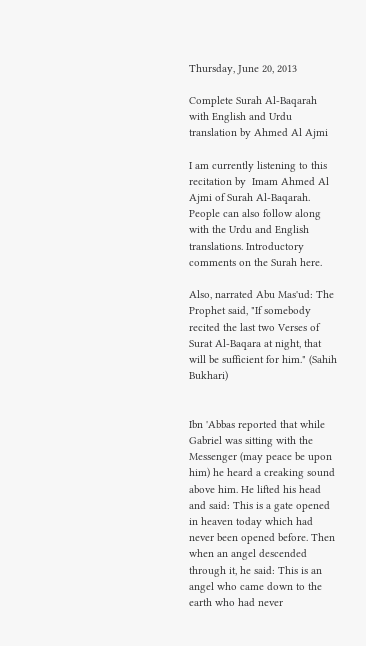Thursday, June 20, 2013

Complete Surah Al-Baqarah with English and Urdu translation by Ahmed Al Ajmi

I am currently listening to this recitation by  Imam Ahmed Al Ajmi of Surah Al-Baqarah. People can also follow along with the Urdu and English translations. Introductory comments on the Surah here.

Also, narrated Abu Mas'ud: The Prophet said, "If somebody recited the last two Verses of Surat Al-Baqara at night, that will be sufficient for him." (Sahih Bukhari)


Ibn 'Abbas reported that while Gabriel was sitting with the Messenger (may peace be upon him) he heard a creaking sound above him. He lifted his head and said: This is a gate opened in heaven today which had never been opened before. Then when an angel descended through it, he said: This is an angel who came down to the earth who had never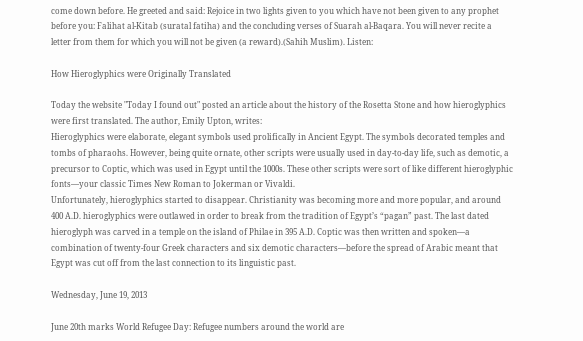come down before. He greeted and said: Rejoice in two lights given to you which have not been given to any prophet before you: Falihat al-Kitab (suratal fatiha) and the concluding verses of Suarah al-Baqara. You will never recite a letter from them for which you will not be given (a reward).(Sahih Muslim). Listen:

How Hieroglyphics were Originally Translated

Today the website "Today I found out" posted an article about the history of the Rosetta Stone and how hieroglyphics were first translated. The author, Emily Upton, writes:
Hieroglyphics were elaborate, elegant symbols used prolifically in Ancient Egypt. The symbols decorated temples and tombs of pharaohs. However, being quite ornate, other scripts were usually used in day-to-day life, such as demotic, a precursor to Coptic, which was used in Egypt until the 1000s. These other scripts were sort of like different hieroglyphic fonts—your classic Times New Roman to Jokerman or Vivaldi.
Unfortunately, hieroglyphics started to disappear. Christianity was becoming more and more popular, and around 400 A.D. hieroglyphics were outlawed in order to break from the tradition of Egypt’s “pagan” past. The last dated hieroglyph was carved in a temple on the island of Philae in 395 A.D. Coptic was then written and spoken—a combination of twenty-four Greek characters and six demotic characters—before the spread of Arabic meant that Egypt was cut off from the last connection to its linguistic past.

Wednesday, June 19, 2013

June 20th marks World Refugee Day: Refugee numbers around the world are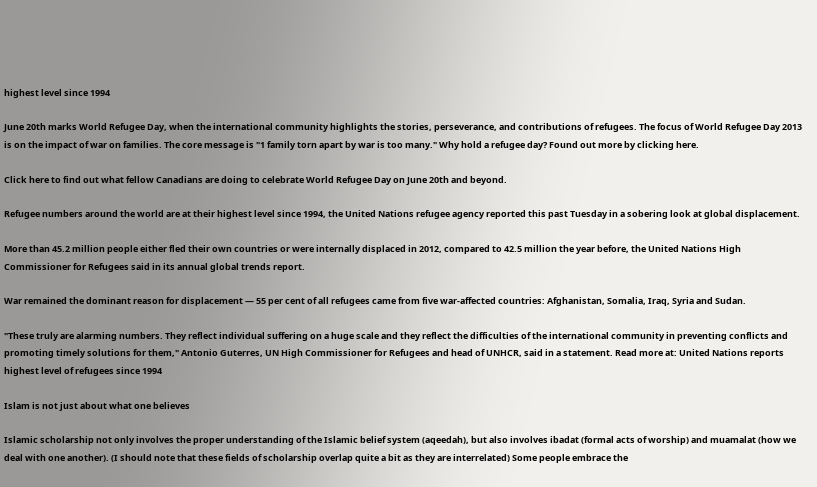highest level since 1994

June 20th marks World Refugee Day, when the international community highlights the stories, perseverance, and contributions of refugees. The focus of World Refugee Day 2013 is on the impact of war on families. The core message is "1 family torn apart by war is too many." Why hold a refugee day? Found out more by clicking here.

Click here to find out what fellow Canadians are doing to celebrate World Refugee Day on June 20th and beyond.

Refugee numbers around the world are at their highest level since 1994, the United Nations refugee agency reported this past Tuesday in a sobering look at global displacement.

More than 45.2 million people either fled their own countries or were internally displaced in 2012, compared to 42.5 million the year before, the United Nations High Commissioner for Refugees said in its annual global trends report.

War remained the dominant reason for displacement — 55 per cent of all refugees came from five war-affected countries: Afghanistan, Somalia, Iraq, Syria and Sudan.

"These truly are alarming numbers. They reflect individual suffering on a huge scale and they reflect the difficulties of the international community in preventing conflicts and promoting timely solutions for them," Antonio Guterres, UN High Commissioner for Refugees and head of UNHCR, said in a statement. Read more at: United Nations reports highest level of refugees since 1994

Islam is not just about what one believes

Islamic scholarship not only involves the proper understanding of the Islamic belief system (aqeedah), but also involves ibadat (formal acts of worship) and muamalat (how we deal with one another). (I should note that these fields of scholarship overlap quite a bit as they are interrelated) Some people embrace the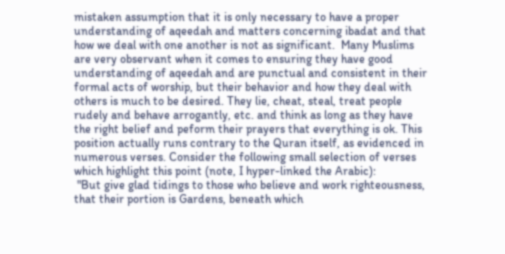mistaken assumption that it is only necessary to have a proper understanding of aqeedah and matters concerning ibadat and that how we deal with one another is not as significant.  Many Muslims are very observant when it comes to ensuring they have good understanding of aqeedah and are punctual and consistent in their formal acts of worship, but their behavior and how they deal with others is much to be desired. They lie, cheat, steal, treat people rudely and behave arrogantly, etc. and think as long as they have the right belief and peform their prayers that everything is ok. This position actually runs contrary to the Quran itself, as evidenced in numerous verses. Consider the following small selection of verses which highlight this point (note, I hyper-linked the Arabic):
 "But give glad tidings to those who believe and work righteousness, that their portion is Gardens, beneath which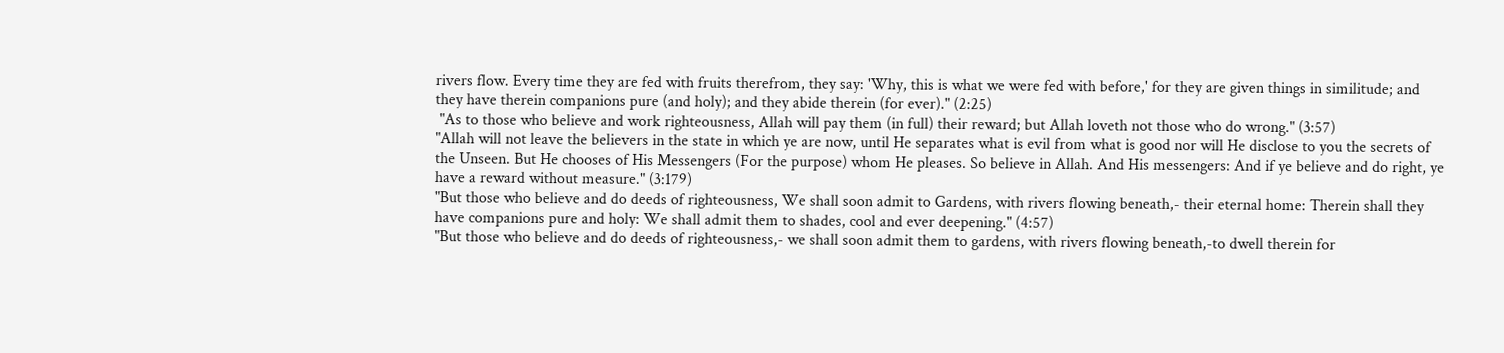rivers flow. Every time they are fed with fruits therefrom, they say: 'Why, this is what we were fed with before,' for they are given things in similitude; and they have therein companions pure (and holy); and they abide therein (for ever)." (2:25)
 "As to those who believe and work righteousness, Allah will pay them (in full) their reward; but Allah loveth not those who do wrong." (3:57)
"Allah will not leave the believers in the state in which ye are now, until He separates what is evil from what is good nor will He disclose to you the secrets of the Unseen. But He chooses of His Messengers (For the purpose) whom He pleases. So believe in Allah. And His messengers: And if ye believe and do right, ye have a reward without measure." (3:179)
"But those who believe and do deeds of righteousness, We shall soon admit to Gardens, with rivers flowing beneath,- their eternal home: Therein shall they have companions pure and holy: We shall admit them to shades, cool and ever deepening." (4:57)
"But those who believe and do deeds of righteousness,- we shall soon admit them to gardens, with rivers flowing beneath,-to dwell therein for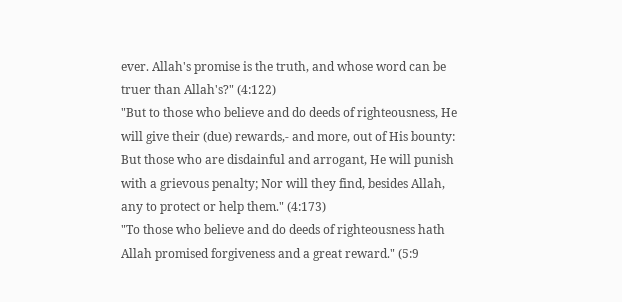ever. Allah's promise is the truth, and whose word can be truer than Allah's?" (4:122)
"But to those who believe and do deeds of righteousness, He will give their (due) rewards,- and more, out of His bounty: But those who are disdainful and arrogant, He will punish with a grievous penalty; Nor will they find, besides Allah, any to protect or help them." (4:173)
"To those who believe and do deeds of righteousness hath Allah promised forgiveness and a great reward." (5:9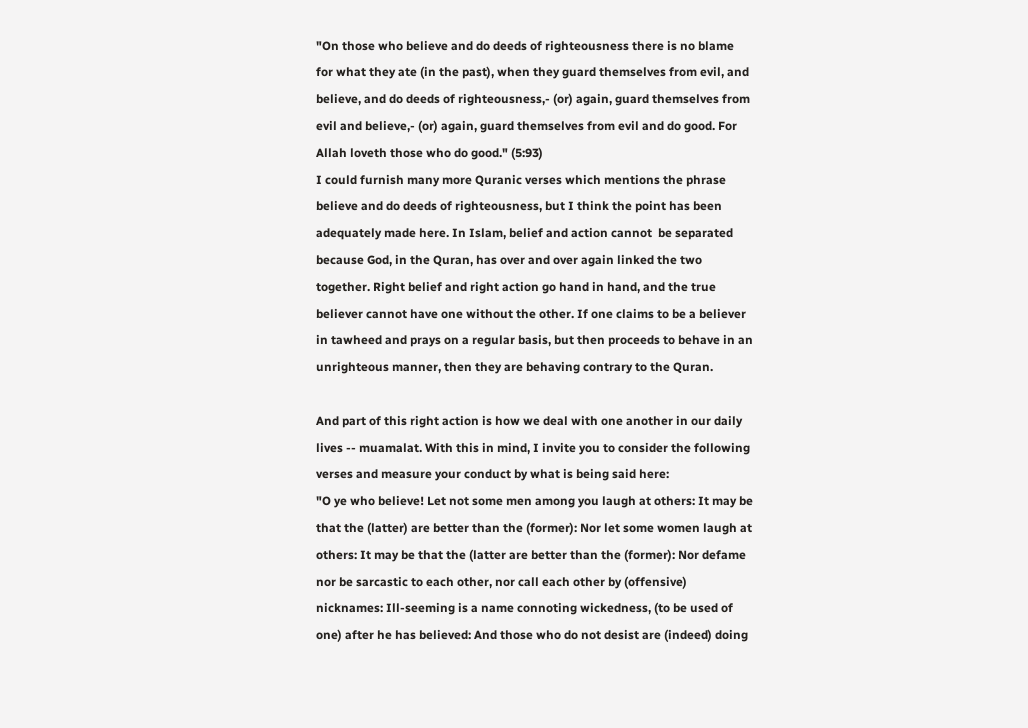"On those who believe and do deeds of righteousness there is no blame for what they ate (in the past), when they guard themselves from evil, and believe, and do deeds of righteousness,- (or) again, guard themselves from evil and believe,- (or) again, guard themselves from evil and do good. For Allah loveth those who do good." (5:93)
I could furnish many more Quranic verses which mentions the phrase  believe and do deeds of righteousness, but I think the point has been adequately made here. In Islam, belief and action cannot  be separated because God, in the Quran, has over and over again linked the two together. Right belief and right action go hand in hand, and the true believer cannot have one without the other. If one claims to be a believer in tawheed and prays on a regular basis, but then proceeds to behave in an unrighteous manner, then they are behaving contrary to the Quran.

And part of this right action is how we deal with one another in our daily lives -- muamalat. With this in mind, I invite you to consider the following verses and measure your conduct by what is being said here:
"O ye who believe! Let not some men among you laugh at others: It may be that the (latter) are better than the (former): Nor let some women laugh at others: It may be that the (latter are better than the (former): Nor defame nor be sarcastic to each other, nor call each other by (offensive) nicknames: Ill-seeming is a name connoting wickedness, (to be used of one) after he has believed: And those who do not desist are (indeed) doing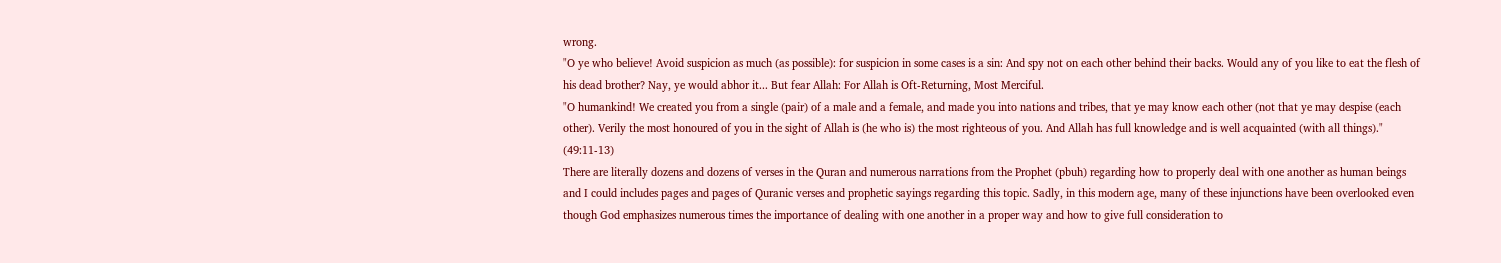wrong.
"O ye who believe! Avoid suspicion as much (as possible): for suspicion in some cases is a sin: And spy not on each other behind their backs. Would any of you like to eat the flesh of his dead brother? Nay, ye would abhor it... But fear Allah: For Allah is Oft-Returning, Most Merciful.
"O humankind! We created you from a single (pair) of a male and a female, and made you into nations and tribes, that ye may know each other (not that ye may despise (each other). Verily the most honoured of you in the sight of Allah is (he who is) the most righteous of you. And Allah has full knowledge and is well acquainted (with all things)." (49:11-13)
There are literally dozens and dozens of verses in the Quran and numerous narrations from the Prophet (pbuh) regarding how to properly deal with one another as human beings and I could includes pages and pages of Quranic verses and prophetic sayings regarding this topic. Sadly, in this modern age, many of these injunctions have been overlooked even though God emphasizes numerous times the importance of dealing with one another in a proper way and how to give full consideration to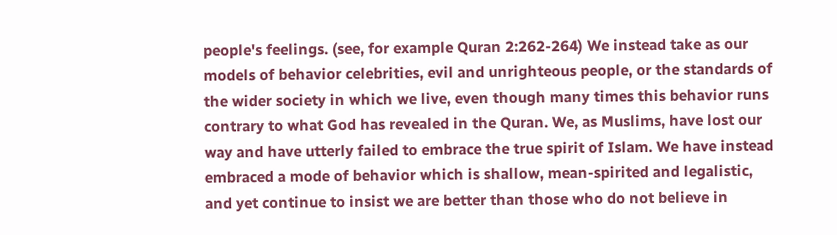people's feelings. (see, for example Quran 2:262-264) We instead take as our models of behavior celebrities, evil and unrighteous people, or the standards of the wider society in which we live, even though many times this behavior runs contrary to what God has revealed in the Quran. We, as Muslims, have lost our way and have utterly failed to embrace the true spirit of Islam. We have instead embraced a mode of behavior which is shallow, mean-spirited and legalistic, and yet continue to insist we are better than those who do not believe in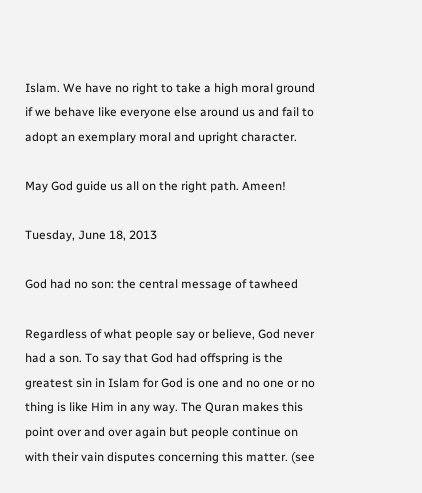Islam. We have no right to take a high moral ground if we behave like everyone else around us and fail to adopt an exemplary moral and upright character.

May God guide us all on the right path. Ameen!

Tuesday, June 18, 2013

God had no son: the central message of tawheed

Regardless of what people say or believe, God never had a son. To say that God had offspring is the greatest sin in Islam for God is one and no one or no thing is like Him in any way. The Quran makes this point over and over again but people continue on with their vain disputes concerning this matter. (see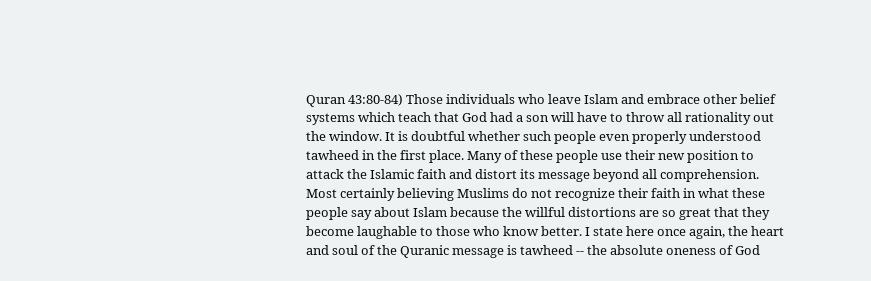Quran 43:80-84) Those individuals who leave Islam and embrace other belief systems which teach that God had a son will have to throw all rationality out the window. It is doubtful whether such people even properly understood tawheed in the first place. Many of these people use their new position to attack the Islamic faith and distort its message beyond all comprehension. Most certainly believing Muslims do not recognize their faith in what these people say about Islam because the willful distortions are so great that they become laughable to those who know better. I state here once again, the heart and soul of the Quranic message is tawheed -- the absolute oneness of God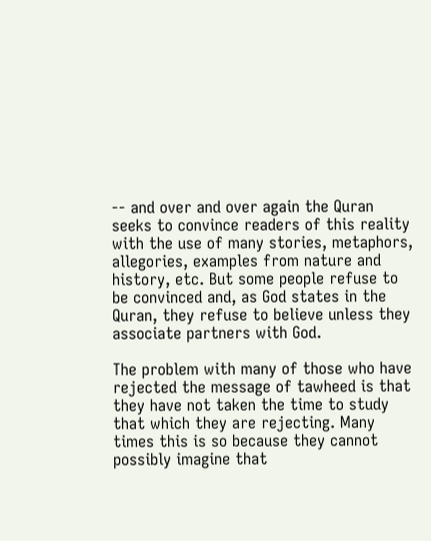-- and over and over again the Quran seeks to convince readers of this reality with the use of many stories, metaphors, allegories, examples from nature and history, etc. But some people refuse to be convinced and, as God states in the Quran, they refuse to believe unless they associate partners with God.

The problem with many of those who have rejected the message of tawheed is that they have not taken the time to study that which they are rejecting. Many times this is so because they cannot possibly imagine that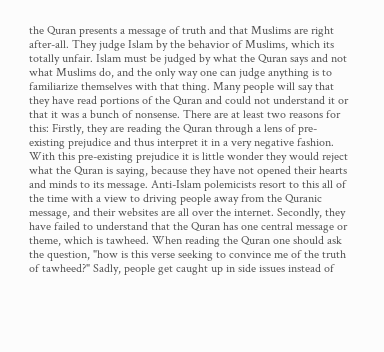the Quran presents a message of truth and that Muslims are right after-all. They judge Islam by the behavior of Muslims, which its totally unfair. Islam must be judged by what the Quran says and not what Muslims do, and the only way one can judge anything is to familiarize themselves with that thing. Many people will say that they have read portions of the Quran and could not understand it or that it was a bunch of nonsense. There are at least two reasons for this: Firstly, they are reading the Quran through a lens of pre-existing prejudice and thus interpret it in a very negative fashion. With this pre-existing prejudice it is little wonder they would reject what the Quran is saying, because they have not opened their hearts and minds to its message. Anti-Islam polemicists resort to this all of the time with a view to driving people away from the Quranic message, and their websites are all over the internet. Secondly, they have failed to understand that the Quran has one central message or theme, which is tawheed. When reading the Quran one should ask the question, "how is this verse seeking to convince me of the truth of tawheed?" Sadly, people get caught up in side issues instead of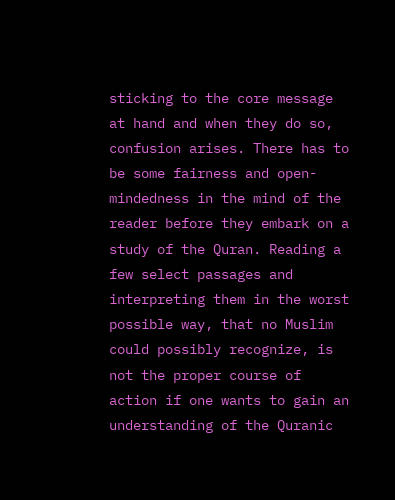sticking to the core message at hand and when they do so, confusion arises. There has to be some fairness and open-mindedness in the mind of the reader before they embark on a study of the Quran. Reading a few select passages and interpreting them in the worst possible way, that no Muslim could possibly recognize, is not the proper course of action if one wants to gain an understanding of the Quranic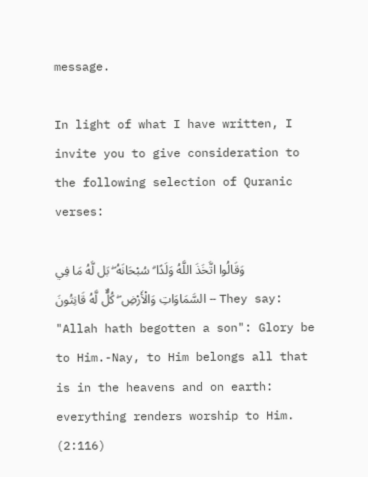message.

In light of what I have written, I invite you to give consideration to the following selection of Quranic verses:

وَقَالُوا اتَّخَذَ اللَّهُ وَلَدًا ۗ سُبْحَانَهُ ۖ بَل لَّهُ مَا فِي السَّمَاوَاتِ وَالْأَرْضِ ۖ كُلٌّ لَّهُ قَانِتُونَ -- They say: "Allah hath begotten a son": Glory be to Him.-Nay, to Him belongs all that is in the heavens and on earth: everything renders worship to Him. (2:116)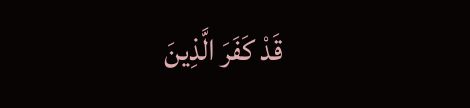قَدْ كَفَرَ الَّذِينَ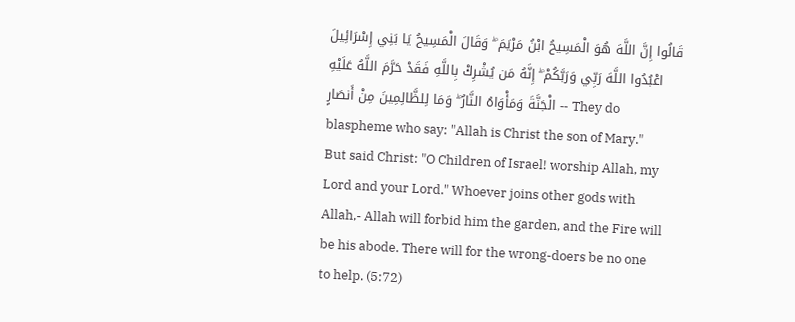قَالُوا إِنَّ اللَّهَ هُوَ الْمَسِيحُ ابْنُ مَرْيَمَ ۖ وَقَالَ الْمَسِيحُ يَا بَنِي إِسْرَائِيلَ اعْبُدُوا اللَّهَ رَبِّي وَرَبَّكُمْ ۖ إِنَّهُ مَن يُشْرِكْ بِاللَّهِ فَقَدْ حَرَّمَ اللَّهُ عَلَيْهِ الْجَنَّةَ وَمَأْوَاهُ النَّارُ ۖ وَمَا لِلظَّالِمِينَ مِنْ أَنصَارٍ -- They do blaspheme who say: "Allah is Christ the son of Mary." But said Christ: "O Children of Israel! worship Allah, my Lord and your Lord." Whoever joins other gods with Allah,- Allah will forbid him the garden, and the Fire will be his abode. There will for the wrong-doers be no one to help. (5:72)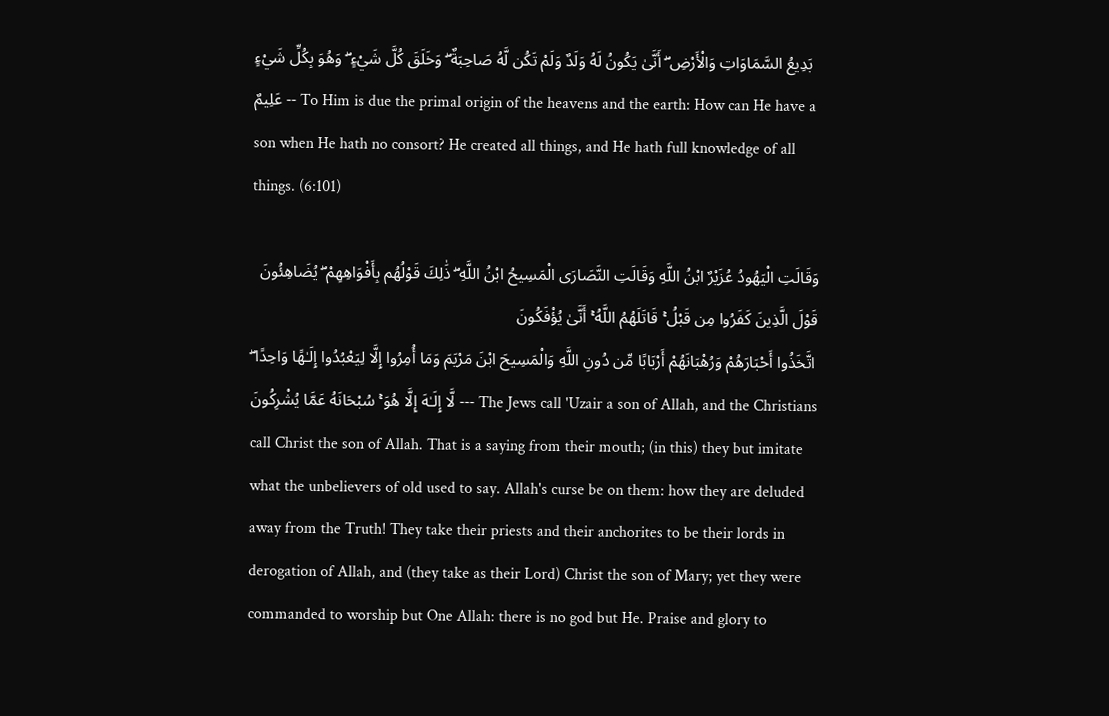بَدِيعُ السَّمَاوَاتِ وَالْأَرْضِ ۖ أَنَّىٰ يَكُونُ لَهُ وَلَدٌ وَلَمْ تَكُن لَّهُ صَاحِبَةٌ ۖ وَخَلَقَ كُلَّ شَيْءٍ ۖ وَهُوَ بِكُلِّ شَيْءٍ عَلِيمٌ -- To Him is due the primal origin of the heavens and the earth: How can He have a son when He hath no consort? He created all things, and He hath full knowledge of all things. (6:101)

وَقَالَتِ الْيَهُودُ عُزَيْرٌ ابْنُ اللَّهِ وَقَالَتِ النَّصَارَى الْمَسِيحُ ابْنُ اللَّهِ ۖ ذَ‌ٰلِكَ قَوْلُهُم بِأَفْوَاهِهِمْ ۖ يُضَاهِئُونَ قَوْلَ الَّذِينَ كَفَرُوا مِن قَبْلُ ۚ قَاتَلَهُمُ اللَّهُ ۚ أَنَّىٰ يُؤْفَكُونَ
اتَّخَذُوا أَحْبَارَهُمْ وَرُهْبَانَهُمْ أَرْبَابًا مِّن دُونِ اللَّهِ وَالْمَسِيحَ ابْنَ مَرْيَمَ وَمَا أُمِرُوا إِلَّا لِيَعْبُدُوا إِلَـٰهًا وَاحِدًا ۖ لَّا إِلَـٰهَ إِلَّا هُوَ ۚ سُبْحَانَهُ عَمَّا يُشْرِكُونَ --- The Jews call 'Uzair a son of Allah, and the Christians call Christ the son of Allah. That is a saying from their mouth; (in this) they but imitate what the unbelievers of old used to say. Allah's curse be on them: how they are deluded away from the Truth! They take their priests and their anchorites to be their lords in derogation of Allah, and (they take as their Lord) Christ the son of Mary; yet they were commanded to worship but One Allah: there is no god but He. Praise and glory to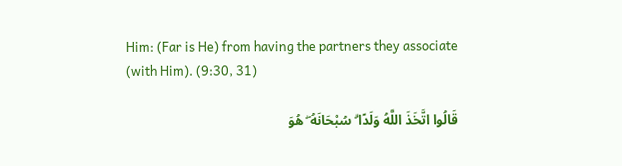Him: (Far is He) from having the partners they associate (with Him). (9:30, 31)

قَالُوا اتَّخَذَ اللَّهُ وَلَدًا ۗ سُبْحَانَهُ ۖ هُوَ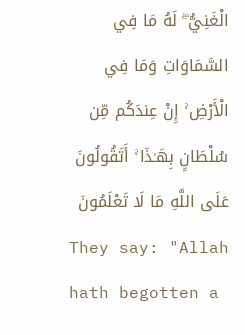الْغَنِيُّ ۖ لَهُ مَا فِي السَّمَاوَاتِ وَمَا فِي الْأَرْضِ ۚ إِنْ عِندَكُم مِّن سُلْطَانٍ بِهَـٰذَا ۚ أَتَقُولُونَ عَلَى اللَّهِ مَا لَا تَعْلَمُونَ
They say: "Allah hath begotten a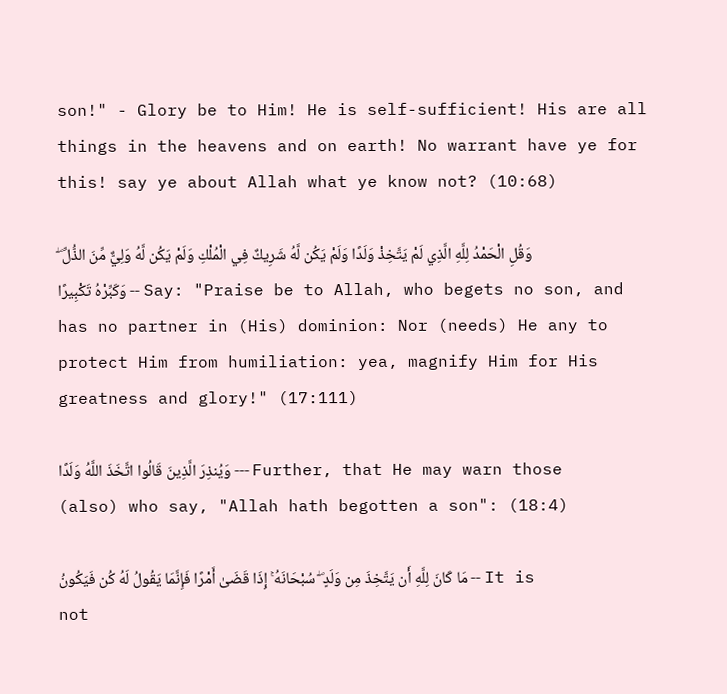son!" - Glory be to Him! He is self-sufficient! His are all things in the heavens and on earth! No warrant have ye for this! say ye about Allah what ye know not? (10:68)

وَقُلِ الْحَمْدُ لِلَّهِ الَّذِي لَمْ يَتَّخِذْ وَلَدًا وَلَمْ يَكُن لَّهُ شَرِيكٌ فِي الْمُلْكِ وَلَمْ يَكُن لَّهُ وَلِيٌّ مِّنَ الذُّلِّ ۖ وَكَبِّرْهُ تَكْبِيرًا -- Say: "Praise be to Allah, who begets no son, and has no partner in (His) dominion: Nor (needs) He any to protect Him from humiliation: yea, magnify Him for His greatness and glory!" (17:111)

وَيُنذِرَ الَّذِينَ قَالُوا اتَّخَذَ اللَّهُ وَلَدًا --- Further, that He may warn those (also) who say, "Allah hath begotten a son": (18:4)

مَا كَانَ لِلَّهِ أَن يَتَّخِذَ مِن وَلَدٍ ۖ سُبْحَانَهُ ۚ إِذَا قَضَىٰ أَمْرًا فَإِنَّمَا يَقُولُ لَهُ كُن فَيَكُونُ -- It is not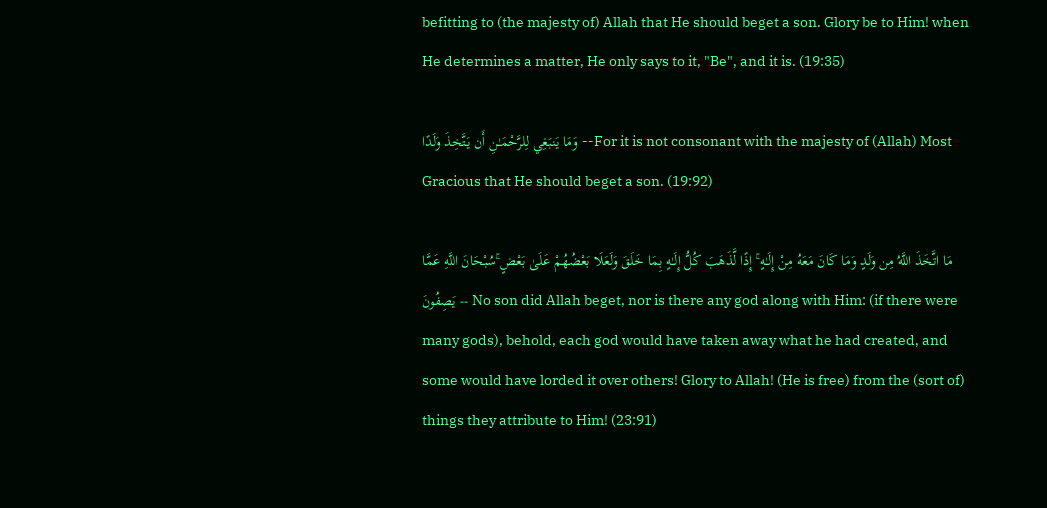befitting to (the majesty of) Allah that He should beget a son. Glory be to Him! when He determines a matter, He only says to it, "Be", and it is. (19:35)

وَمَا يَنبَغِي لِلرَّحْمَـٰنِ أَن يَتَّخِذَ وَلَدًا --For it is not consonant with the majesty of (Allah) Most Gracious that He should beget a son. (19:92)

مَا اتَّخَذَ اللَّهُ مِن وَلَدٍ وَمَا كَانَ مَعَهُ مِنْ إِلَـٰهٍ ۚ إِذًا لَّذَهَبَ كُلُّ إِلَـٰهٍ بِمَا خَلَقَ وَلَعَلَا بَعْضُهُمْ عَلَىٰ بَعْضٍ ۚسُبْحَانَ اللَّهِ عَمَّا يَصِفُونَ -- No son did Allah beget, nor is there any god along with Him: (if there were many gods), behold, each god would have taken away what he had created, and some would have lorded it over others! Glory to Allah! (He is free) from the (sort of) things they attribute to Him! (23:91)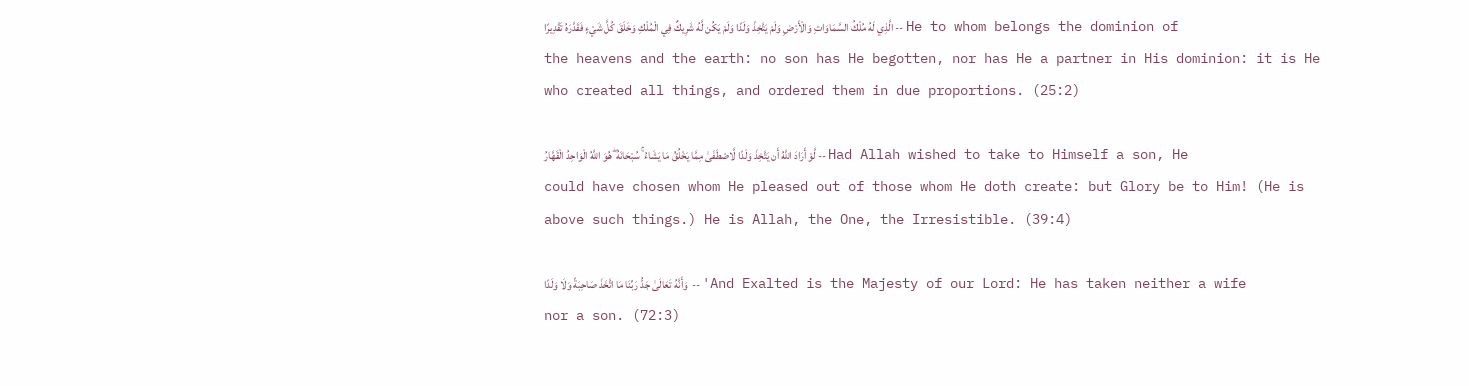الَّذِي لَهُ مُلْكُ السَّمَاوَاتِ وَالْأَرْضِ وَلَمْ يَتَّخِذْ وَلَدًا وَلَمْ يَكُن لَّهُ شَرِيكٌ فِي الْمُلْكِ وَخَلَقَ كُلَّ شَيْءٍ فَقَدَّرَهُ تَقْدِيرًا -- He to whom belongs the dominion of the heavens and the earth: no son has He begotten, nor has He a partner in His dominion: it is He who created all things, and ordered them in due proportions. (25:2)

لَّوْ أَرَادَ اللَّهُ أَن يَتَّخِذَ وَلَدًا لَّاصْطَفَىٰ مِمَّا يَخْلُقُ مَا يَشَاءُ ۚ سُبْحَانَهُ ۖ هُوَ اللَّهُ الْوَاحِدُ الْقَهَّارُ -- Had Allah wished to take to Himself a son, He could have chosen whom He pleased out of those whom He doth create: but Glory be to Him! (He is above such things.) He is Allah, the One, the Irresistible. (39:4)

وَأَنَّهُ تَعَالَىٰ جَدُّ رَبِّنَا مَا اتَّخَذَ صَاحِبَةً وَلَا وَلَدًا  -- 'And Exalted is the Majesty of our Lord: He has taken neither a wife nor a son. (72:3)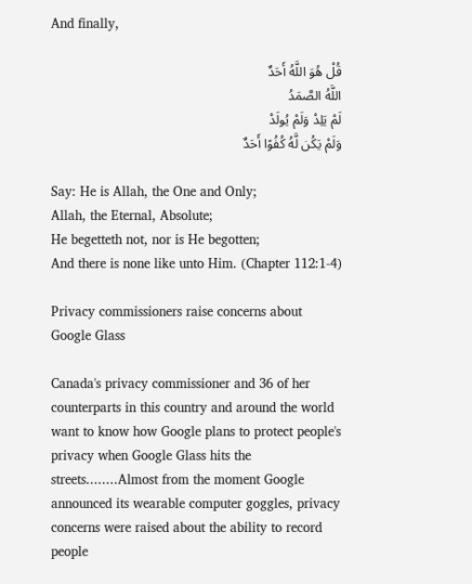And finally,

قُلْ هُوَ اللَّهُ أَحَدٌ
اللَّهُ الصَّمَدُ
لَمْ يَلِدْ وَلَمْ يُولَدْ
وَلَمْ يَكُن لَّهُ كُفُوًا أَحَدٌ

Say: He is Allah, the One and Only;
Allah, the Eternal, Absolute;
He begetteth not, nor is He begotten;
And there is none like unto Him. (Chapter 112:1-4)

Privacy commissioners raise concerns about Google Glass

Canada's privacy commissioner and 36 of her counterparts in this country and around the world want to know how Google plans to protect people's privacy when Google Glass hits the streets........Almost from the moment Google announced its wearable computer goggles, privacy concerns were raised about the ability to record people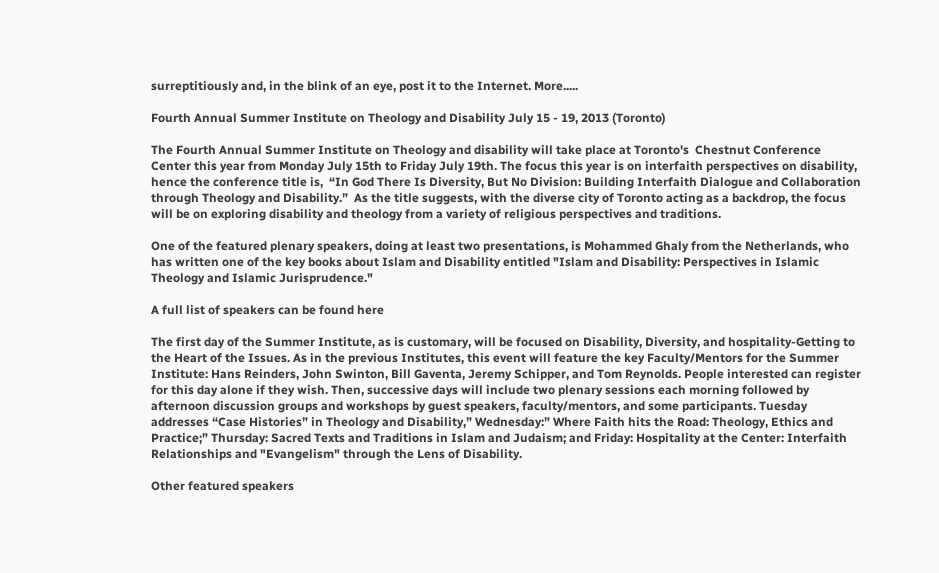surreptitiously and, in the blink of an eye, post it to the Internet. More.....

Fourth Annual Summer Institute on Theology and Disability July 15 - 19, 2013 (Toronto)

The Fourth Annual Summer Institute on Theology and disability will take place at Toronto's  Chestnut Conference Center this year from Monday July 15th to Friday July 19th. The focus this year is on interfaith perspectives on disability, hence the conference title is,  “In God There Is Diversity, But No Division: Building Interfaith Dialogue and Collaboration through Theology and Disability.”  As the title suggests, with the diverse city of Toronto acting as a backdrop, the focus will be on exploring disability and theology from a variety of religious perspectives and traditions.

One of the featured plenary speakers, doing at least two presentations, is Mohammed Ghaly from the Netherlands, who has written one of the key books about Islam and Disability entitled "Islam and Disability: Perspectives in Islamic Theology and Islamic Jurisprudence."

A full list of speakers can be found here

The first day of the Summer Institute, as is customary, will be focused on Disability, Diversity, and hospitality-Getting to the Heart of the Issues. As in the previous Institutes, this event will feature the key Faculty/Mentors for the Summer Institute: Hans Reinders, John Swinton, Bill Gaventa, Jeremy Schipper, and Tom Reynolds. People interested can register for this day alone if they wish. Then, successive days will include two plenary sessions each morning followed by afternoon discussion groups and workshops by guest speakers, faculty/mentors, and some participants. Tuesday addresses “Case Histories” in Theology and Disability,” Wednesday:” Where Faith hits the Road: Theology, Ethics and Practice;” Thursday: Sacred Texts and Traditions in Islam and Judaism; and Friday: Hospitality at the Center: Interfaith Relationships and "Evangelism" through the Lens of Disability.

Other featured speakers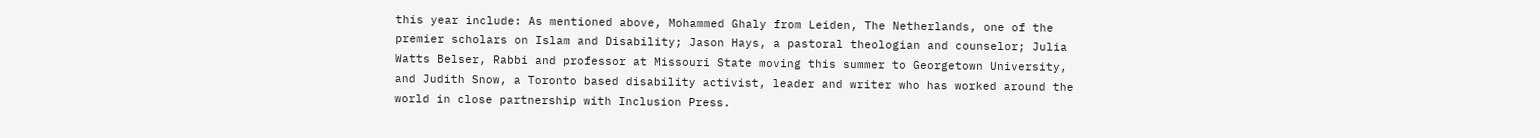this year include: As mentioned above, Mohammed Ghaly from Leiden, The Netherlands, one of the premier scholars on Islam and Disability; Jason Hays, a pastoral theologian and counselor; Julia Watts Belser, Rabbi and professor at Missouri State moving this summer to Georgetown University, and Judith Snow, a Toronto based disability activist, leader and writer who has worked around the world in close partnership with Inclusion Press.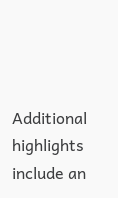Additional highlights include an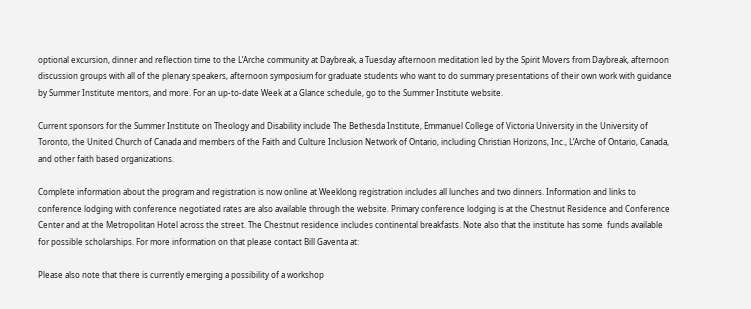optional excursion, dinner and reflection time to the L’Arche community at Daybreak, a Tuesday afternoon meditation led by the Spirit Movers from Daybreak, afternoon discussion groups with all of the plenary speakers, afternoon symposium for graduate students who want to do summary presentations of their own work with guidance by Summer Institute mentors, and more. For an up-to-date Week at a Glance schedule, go to the Summer Institute website.

Current sponsors for the Summer Institute on Theology and Disability include The Bethesda Institute, Emmanuel College of Victoria University in the University of Toronto, the United Church of Canada and members of the Faith and Culture Inclusion Network of Ontario, including Christian Horizons, Inc., L’Arche of Ontario, Canada, and other faith based organizations.

Complete information about the program and registration is now online at Weeklong registration includes all lunches and two dinners. Information and links to conference lodging with conference negotiated rates are also available through the website. Primary conference lodging is at the Chestnut Residence and Conference Center and at the Metropolitan Hotel across the street. The Chestnut residence includes continental breakfasts. Note also that the institute has some  funds available for possible scholarships. For more information on that please contact Bill Gaventa at:

Please also note that there is currently emerging a possibility of a workshop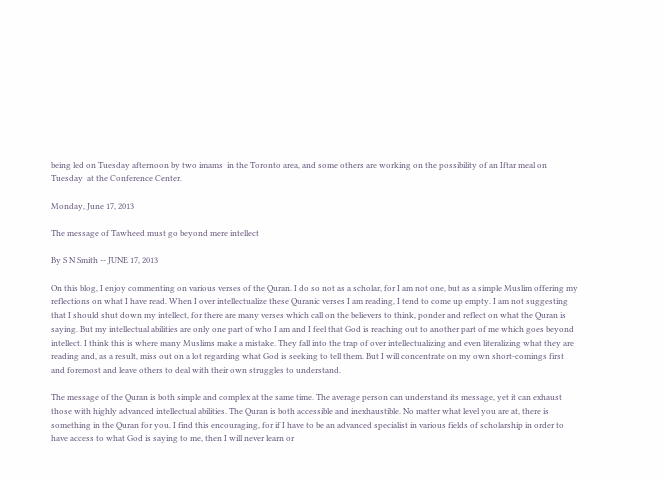being led on Tuesday afternoon by two imams  in the Toronto area, and some others are working on the possibility of an Iftar meal on Tuesday  at the Conference Center.

Monday, June 17, 2013

The message of Tawheed must go beyond mere intellect

By S N Smith -- JUNE 17, 2013

On this blog, I enjoy commenting on various verses of the Quran. I do so not as a scholar, for I am not one, but as a simple Muslim offering my reflections on what I have read. When I over intellectualize these Quranic verses I am reading, I tend to come up empty. I am not suggesting that I should shut down my intellect, for there are many verses which call on the believers to think, ponder and reflect on what the Quran is saying. But my intellectual abilities are only one part of who I am and I feel that God is reaching out to another part of me which goes beyond intellect. I think this is where many Muslims make a mistake. They fall into the trap of over intellectualizing and even literalizing what they are reading and, as a result, miss out on a lot regarding what God is seeking to tell them. But I will concentrate on my own short-comings first and foremost and leave others to deal with their own struggles to understand.

The message of the Quran is both simple and complex at the same time. The average person can understand its message, yet it can exhaust those with highly advanced intellectual abilities. The Quran is both accessible and inexhaustible. No matter what level you are at, there is something in the Quran for you. I find this encouraging, for if I have to be an advanced specialist in various fields of scholarship in order to have access to what God is saying to me, then I will never learn or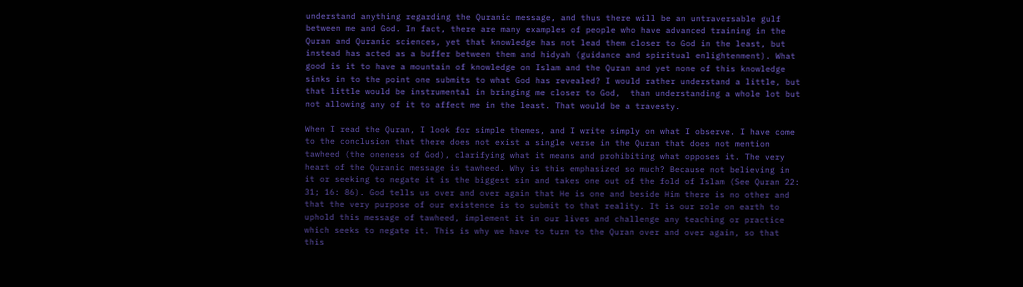understand anything regarding the Quranic message, and thus there will be an untraversable gulf between me and God. In fact, there are many examples of people who have advanced training in the Quran and Quranic sciences, yet that knowledge has not lead them closer to God in the least, but instead has acted as a buffer between them and hidyah (guidance and spiritual enlightenment). What good is it to have a mountain of knowledge on Islam and the Quran and yet none of this knowledge sinks in to the point one submits to what God has revealed? I would rather understand a little, but that little would be instrumental in bringing me closer to God,  than understanding a whole lot but not allowing any of it to affect me in the least. That would be a travesty.

When I read the Quran, I look for simple themes, and I write simply on what I observe. I have come to the conclusion that there does not exist a single verse in the Quran that does not mention tawheed (the oneness of God), clarifying what it means and prohibiting what opposes it. The very heart of the Quranic message is tawheed. Why is this emphasized so much? Because not believing in it or seeking to negate it is the biggest sin and takes one out of the fold of Islam (See Quran 22: 31; 16: 86). God tells us over and over again that He is one and beside Him there is no other and that the very purpose of our existence is to submit to that reality. It is our role on earth to uphold this message of tawheed, implement it in our lives and challenge any teaching or practice which seeks to negate it. This is why we have to turn to the Quran over and over again, so that this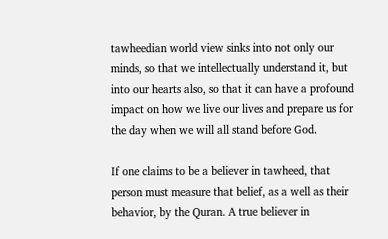tawheedian world view sinks into not only our minds, so that we intellectually understand it, but into our hearts also, so that it can have a profound impact on how we live our lives and prepare us for the day when we will all stand before God.

If one claims to be a believer in tawheed, that person must measure that belief, as a well as their behavior, by the Quran. A true believer in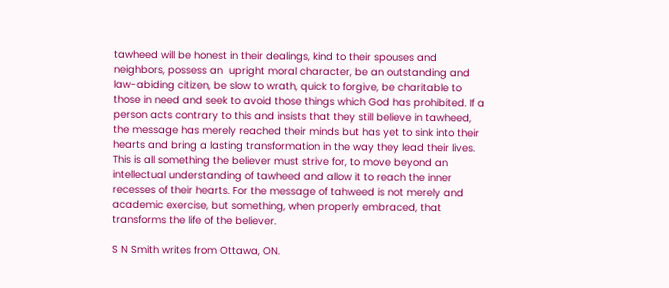tawheed will be honest in their dealings, kind to their spouses and neighbors, possess an  upright moral character, be an outstanding and law-abiding citizen, be slow to wrath, quick to forgive, be charitable to those in need and seek to avoid those things which God has prohibited. If a person acts contrary to this and insists that they still believe in tawheed, the message has merely reached their minds but has yet to sink into their hearts and bring a lasting transformation in the way they lead their lives. This is all something the believer must strive for, to move beyond an intellectual understanding of tawheed and allow it to reach the inner recesses of their hearts. For the message of tahweed is not merely and academic exercise, but something, when properly embraced, that transforms the life of the believer.

S N Smith writes from Ottawa, ON.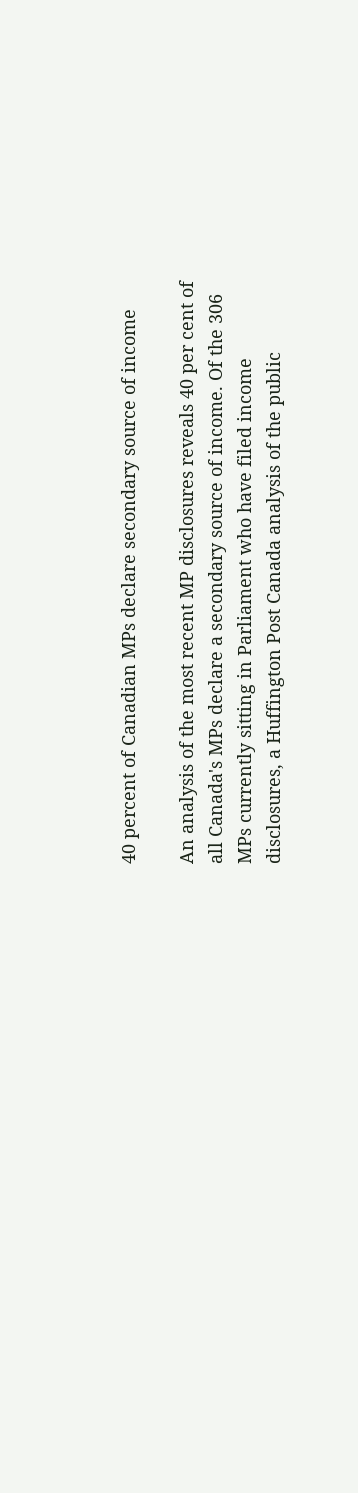40 percent of Canadian MPs declare secondary source of income

An analysis of the most recent MP disclosures reveals 40 per cent of all Canada's MPs declare a secondary source of income. Of the 306 MPs currently sitting in Parliament who have filed income disclosures, a Huffington Post Canada analysis of the public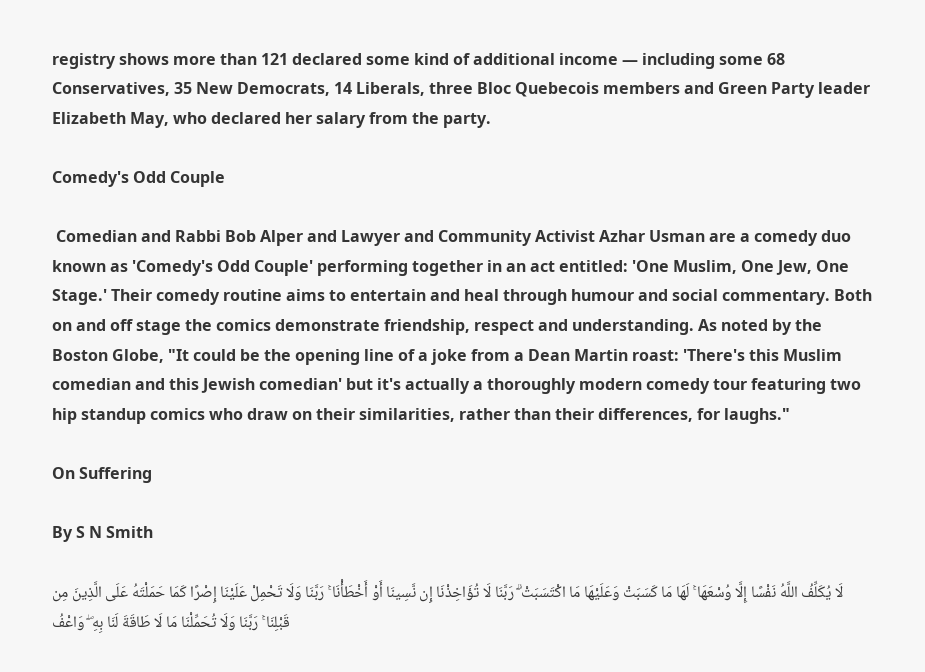registry shows more than 121 declared some kind of additional income — including some 68 Conservatives, 35 New Democrats, 14 Liberals, three Bloc Quebecois members and Green Party leader Elizabeth May, who declared her salary from the party.

Comedy's Odd Couple

 Comedian and Rabbi Bob Alper and Lawyer and Community Activist Azhar Usman are a comedy duo known as 'Comedy's Odd Couple' performing together in an act entitled: 'One Muslim, One Jew, One Stage.' Their comedy routine aims to entertain and heal through humour and social commentary. Both on and off stage the comics demonstrate friendship, respect and understanding. As noted by the Boston Globe, "It could be the opening line of a joke from a Dean Martin roast: 'There's this Muslim comedian and this Jewish comedian' but it's actually a thoroughly modern comedy tour featuring two hip standup comics who draw on their similarities, rather than their differences, for laughs."

On Suffering

By S N Smith

لَا يُكَلِّفُ اللَّهُ نَفْسًا إِلَّا وُسْعَهَا ۚ لَهَا مَا كَسَبَتْ وَعَلَيْهَا مَا اكْتَسَبَتْ ۗ رَبَّنَا لَا تُؤَاخِذْنَا إِن نَّسِينَا أَوْ أَخْطَأْنَا ۚ رَبَّنَا وَلَا تَحْمِلْ عَلَيْنَا إِصْرًا كَمَا حَمَلْتَهُ عَلَى الَّذِينَ مِن قَبْلِنَا ۚ رَبَّنَا وَلَا تُحَمِّلْنَا مَا لَا طَاقَةَ لَنَا بِهِ ۖ وَاعْفُ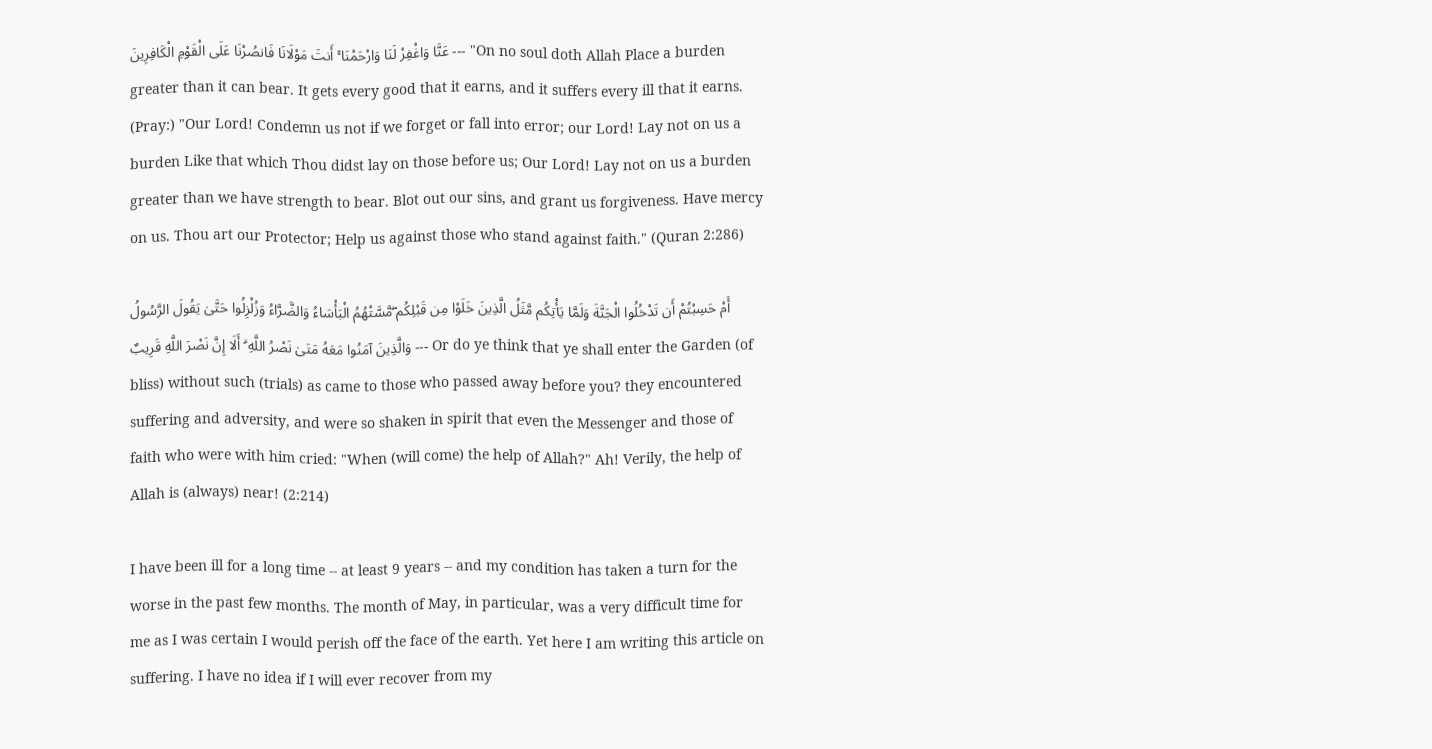عَنَّا وَاغْفِرْ لَنَا وَارْحَمْنَا ۚ أَنتَ مَوْلَانَا فَانصُرْنَا عَلَى الْقَوْمِ الْكَافِرِينَ --- "On no soul doth Allah Place a burden greater than it can bear. It gets every good that it earns, and it suffers every ill that it earns. (Pray:) "Our Lord! Condemn us not if we forget or fall into error; our Lord! Lay not on us a burden Like that which Thou didst lay on those before us; Our Lord! Lay not on us a burden greater than we have strength to bear. Blot out our sins, and grant us forgiveness. Have mercy on us. Thou art our Protector; Help us against those who stand against faith." (Quran 2:286)

أَمْ حَسِبْتُمْ أَن تَدْخُلُوا الْجَنَّةَ وَلَمَّا يَأْتِكُم مَّثَلُ الَّذِينَ خَلَوْا مِن قَبْلِكُم ۖمَّسَّتْهُمُ الْبَأْسَاءُ وَالضَّرَّاءُ وَزُلْزِلُوا حَتَّىٰ يَقُولَ الرَّسُولُ وَالَّذِينَ آمَنُوا مَعَهُ مَتَىٰ نَصْرُ اللَّهِ ۗ أَلَا إِنَّ نَصْرَ اللَّهِ قَرِيبٌ --- Or do ye think that ye shall enter the Garden (of bliss) without such (trials) as came to those who passed away before you? they encountered suffering and adversity, and were so shaken in spirit that even the Messenger and those of faith who were with him cried: "When (will come) the help of Allah?" Ah! Verily, the help of Allah is (always) near! (2:214)

I have been ill for a long time -- at least 9 years -- and my condition has taken a turn for the worse in the past few months. The month of May, in particular, was a very difficult time for me as I was certain I would perish off the face of the earth. Yet here I am writing this article on suffering. I have no idea if I will ever recover from my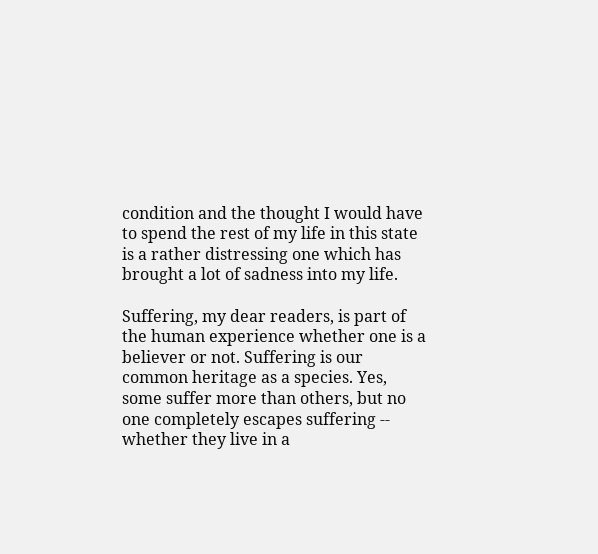condition and the thought I would have to spend the rest of my life in this state is a rather distressing one which has brought a lot of sadness into my life.

Suffering, my dear readers, is part of the human experience whether one is a believer or not. Suffering is our common heritage as a species. Yes, some suffer more than others, but no one completely escapes suffering -- whether they live in a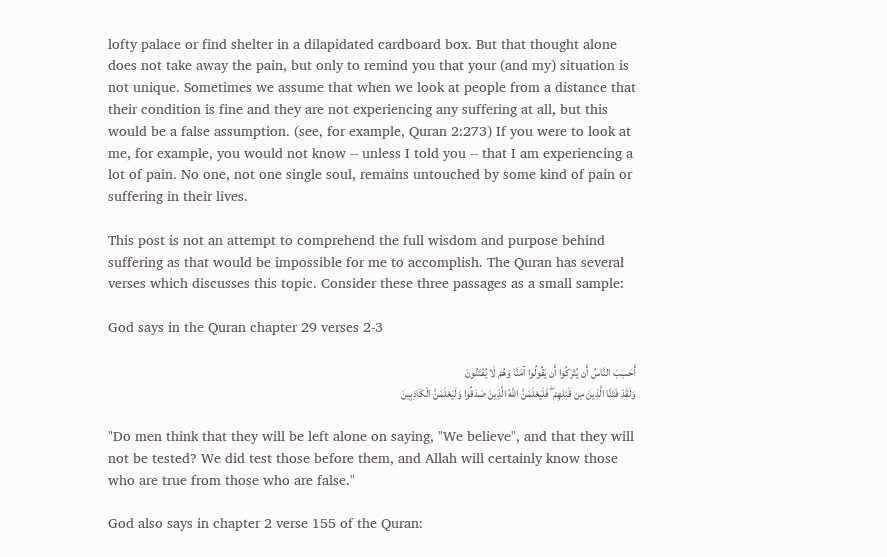lofty palace or find shelter in a dilapidated cardboard box. But that thought alone does not take away the pain, but only to remind you that your (and my) situation is not unique. Sometimes we assume that when we look at people from a distance that their condition is fine and they are not experiencing any suffering at all, but this would be a false assumption. (see, for example, Quran 2:273) If you were to look at me, for example, you would not know -- unless I told you -- that I am experiencing a lot of pain. No one, not one single soul, remains untouched by some kind of pain or suffering in their lives.

This post is not an attempt to comprehend the full wisdom and purpose behind suffering as that would be impossible for me to accomplish. The Quran has several verses which discusses this topic. Consider these three passages as a small sample:

God says in the Quran chapter 29 verses 2-3

أَحَسِبَ النَّاسُ أَن يُتْرَكُوا أَن يَقُولُوا آمَنَّا وَهُمْ لَا يُفْتَنُونَ
وَلَقَدْ فَتَنَّا الَّذِينَ مِن قَبْلِهِمْ ۖ فَلَيَعْلَمَنَّ اللَّهُ الَّذِينَ صَدَقُوا وَلَيَعْلَمَنَّ الْكَاذِبِينَ

"Do men think that they will be left alone on saying, "We believe", and that they will not be tested? We did test those before them, and Allah will certainly know those who are true from those who are false."

God also says in chapter 2 verse 155 of the Quran: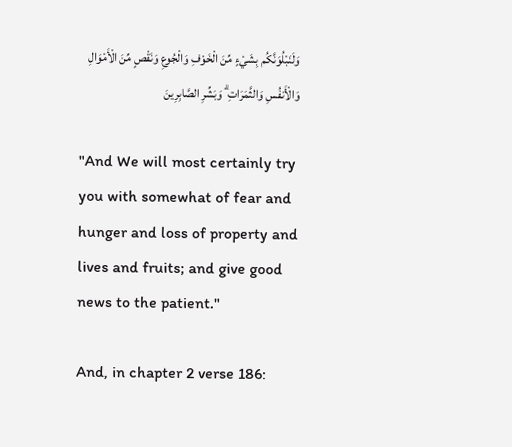وَلَنَبْلُوَنَّكُم بِشَيْءٍ مِّنَ الْخَوْفِ وَالْجُوعِ وَنَقْصٍ مِّنَ الْأَمْوَالِ وَالْأَنفُسِ وَالثَّمَرَاتِ ۗ وَبَشِّرِ الصَّابِرِينَ

"And We will most certainly try you with somewhat of fear and hunger and loss of property and lives and fruits; and give good news to the patient."

And, in chapter 2 verse 186: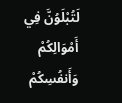لَتُبْلَوُنَّ فِي أَمْوَالِكُمْ وَأَنفُسِكُمْ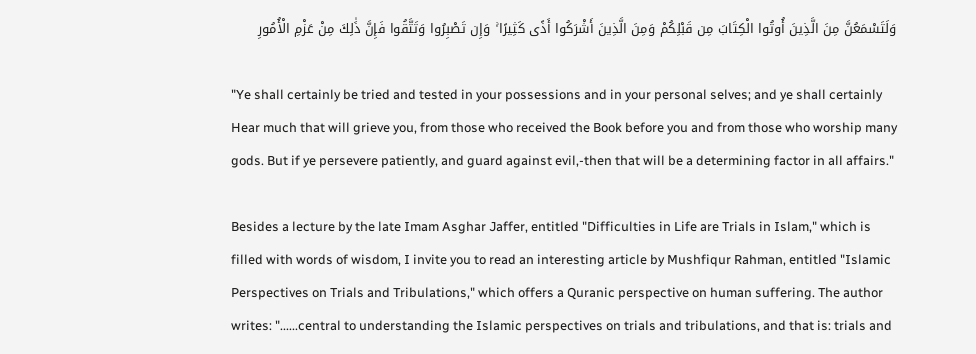وَلَتَسْمَعُنَّ مِنَ الَّذِينَ أُوتُوا الْكِتَابَ مِن قَبْلِكُمْ وَمِنَ الَّذِينَ أَشْرَكُوا أَذًى كَثِيرًا ۚ وَإِن تَصْبِرُوا وَتَتَّقُوا فَإِنَّ ذَ‌ٰلِكَ مِنْ عَزْمِ الْأُمُورِ

"Ye shall certainly be tried and tested in your possessions and in your personal selves; and ye shall certainly Hear much that will grieve you, from those who received the Book before you and from those who worship many gods. But if ye persevere patiently, and guard against evil,-then that will be a determining factor in all affairs."

Besides a lecture by the late Imam Asghar Jaffer, entitled "Difficulties in Life are Trials in Islam," which is filled with words of wisdom, I invite you to read an interesting article by Mushfiqur Rahman, entitled "Islamic Perspectives on Trials and Tribulations," which offers a Quranic perspective on human suffering. The author writes: "......central to understanding the Islamic perspectives on trials and tribulations, and that is: trials and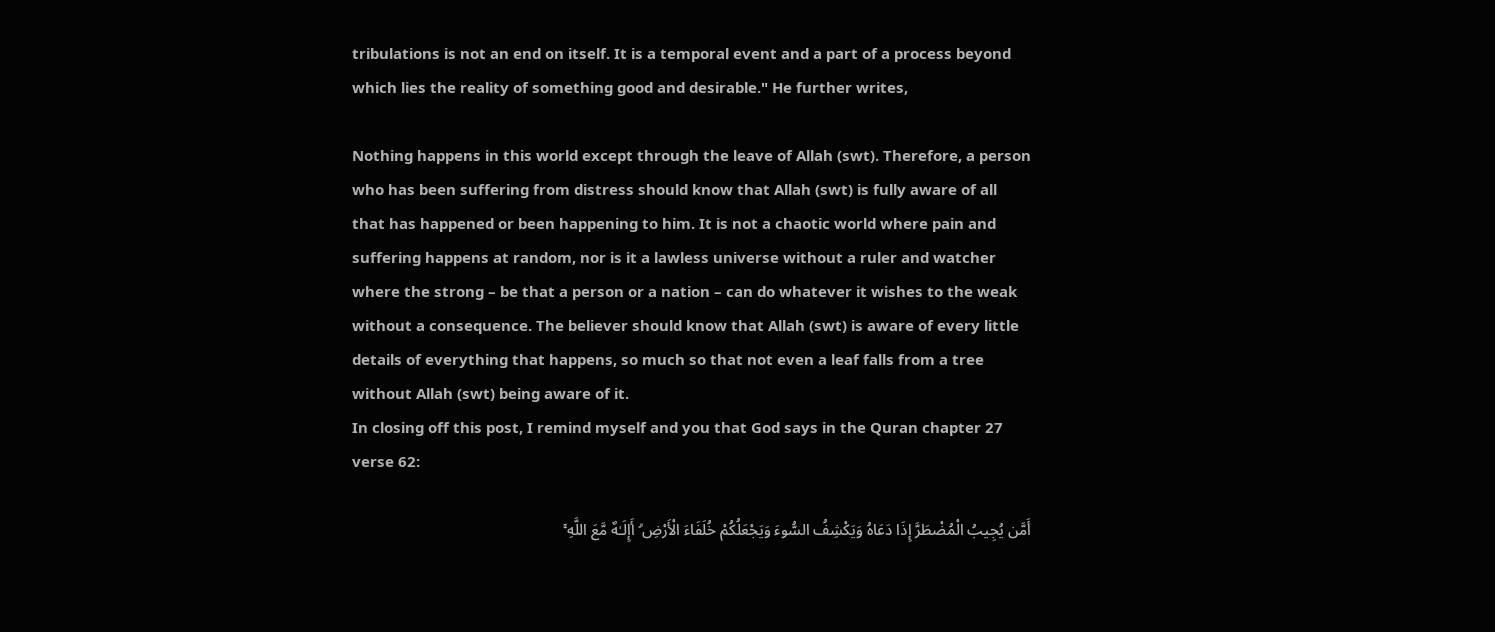tribulations is not an end on itself. It is a temporal event and a part of a process beyond which lies the reality of something good and desirable." He further writes,

Nothing happens in this world except through the leave of Allah (swt). Therefore, a person who has been suffering from distress should know that Allah (swt) is fully aware of all that has happened or been happening to him. It is not a chaotic world where pain and suffering happens at random, nor is it a lawless universe without a ruler and watcher where the strong – be that a person or a nation – can do whatever it wishes to the weak without a consequence. The believer should know that Allah (swt) is aware of every little details of everything that happens, so much so that not even a leaf falls from a tree without Allah (swt) being aware of it.
In closing off this post, I remind myself and you that God says in the Quran chapter 27 verse 62:

أَمَّن يُجِيبُ الْمُضْطَرَّ إِذَا دَعَاهُ وَيَكْشِفُ السُّوءَ وَيَجْعَلُكُمْ خُلَفَاءَ الْأَرْضِ ۗ أَإِلَـٰهٌ مَّعَ اللَّهِ ۚ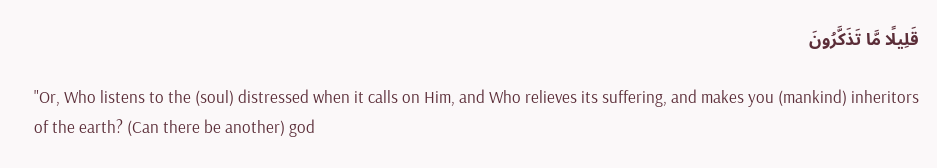قَلِيلًا مَّا تَذَكَّرُونَ

"Or, Who listens to the (soul) distressed when it calls on Him, and Who relieves its suffering, and makes you (mankind) inheritors of the earth? (Can there be another) god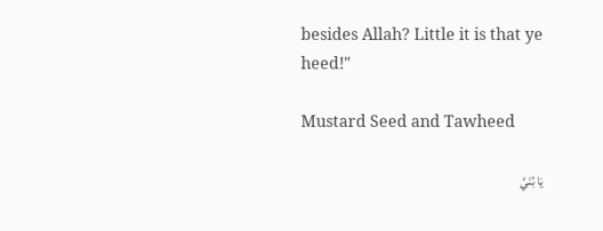besides Allah? Little it is that ye heed!"

Mustard Seed and Tawheed

يَا بُنَيَّ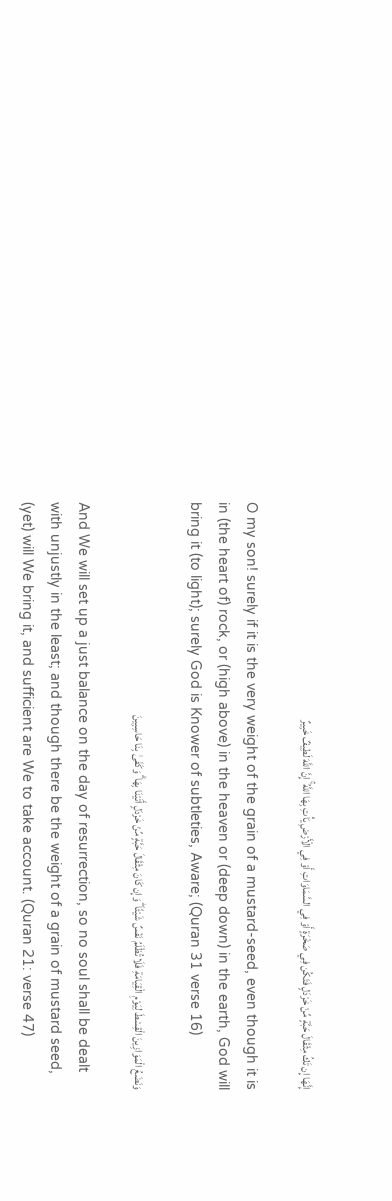إِنَّهَا إِن تَكُ مِثْقَالَ حَبَّةٍ مِّنْ خَرْدَلٍ فَتَكُن فِي صَخْرَةٍ أَوْ فِي السَّمَاوَاتِ أَوْ فِي الْأَرْضِ يَأْتِ بِهَا اللَّهُ ۚ إِنَّ اللَّهَ لَطِيفٌ خَبِيرٌ

O my son! surely if it is the very weight of the grain of a mustard-seed, even though it is in (the heart of) rock, or (high above) in the heaven or (deep down) in the earth, God will bring it (to light); surely God is Knower of subtleties, Aware; (Quran 31 verse 16)

وَنَضَعُ الْمَوَازِينَ الْقِسْطَ لِيَوْمِ الْقِيَامَةِ فَلَا تُظْلَمُ نَفْسٌ شَيْئًا ۖ وَإِن كَانَ مِثْقَالَ حَبَّةٍ مِّنْ خَرْدَلٍ أَتَيْنَا بِهَا ۗ وَكَفَىٰ بِنَا حَاسِبِينَ

And We will set up a just balance on the day of resurrection, so no soul shall be dealt with unjustly in the least; and though there be the weight of a grain of mustard seed, (yet) will We bring it, and sufficient are We to take account. (Quran 21: verse 47)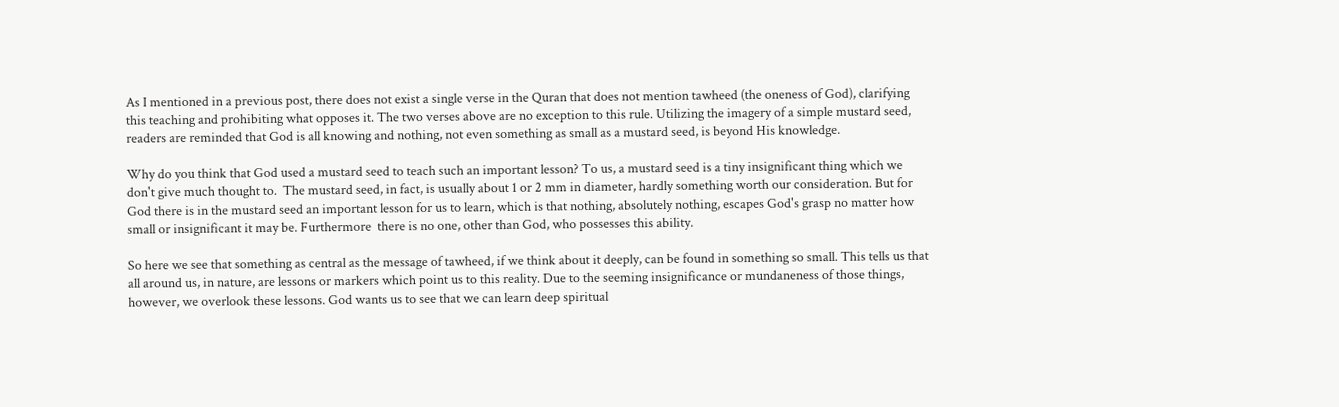As I mentioned in a previous post, there does not exist a single verse in the Quran that does not mention tawheed (the oneness of God), clarifying this teaching and prohibiting what opposes it. The two verses above are no exception to this rule. Utilizing the imagery of a simple mustard seed, readers are reminded that God is all knowing and nothing, not even something as small as a mustard seed, is beyond His knowledge.

Why do you think that God used a mustard seed to teach such an important lesson? To us, a mustard seed is a tiny insignificant thing which we don't give much thought to.  The mustard seed, in fact, is usually about 1 or 2 mm in diameter, hardly something worth our consideration. But for God there is in the mustard seed an important lesson for us to learn, which is that nothing, absolutely nothing, escapes God's grasp no matter how small or insignificant it may be. Furthermore  there is no one, other than God, who possesses this ability.

So here we see that something as central as the message of tawheed, if we think about it deeply, can be found in something so small. This tells us that all around us, in nature, are lessons or markers which point us to this reality. Due to the seeming insignificance or mundaneness of those things, however, we overlook these lessons. God wants us to see that we can learn deep spiritual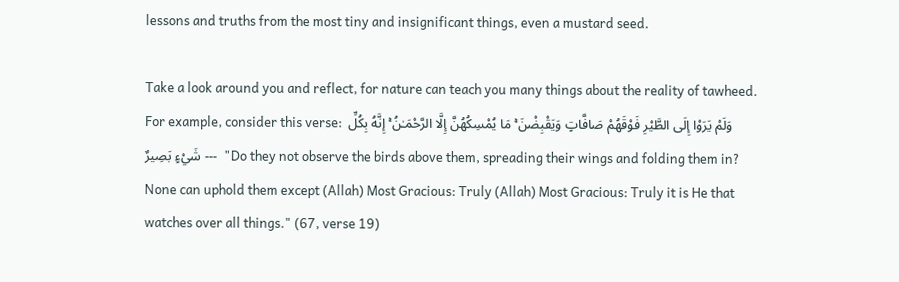lessons and truths from the most tiny and insignificant things, even a mustard seed.

Take a look around you and reflect, for nature can teach you many things about the reality of tawheed.  For example, consider this verse:  وَلَمْ يَرَوْا إِلَى الطَّيْرِ فَوْقَهُمْ صَافَّاتٍ وَيَقْبِضْنَ ۚ مَا يُمْسِكُهُنَّ إِلَّا الرَّحْمَـٰنُ ۚ إِنَّهُ بِكُلِّ شَيْءٍ بَصِيرٌ ---  "Do they not observe the birds above them, spreading their wings and folding them in? None can uphold them except (Allah) Most Gracious: Truly (Allah) Most Gracious: Truly it is He that watches over all things." (67, verse 19)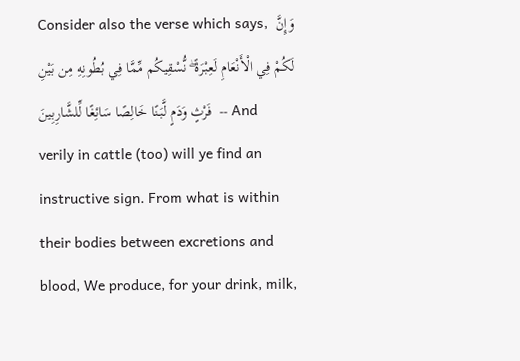Consider also the verse which says,  وَإِنَّ لَكُمْ فِي الْأَنْعَامِ لَعِبْرَةً ۖ نُّسْقِيكُم مِّمَّا فِي بُطُونِهِ مِن بَيْنِ فَرْثٍ وَدَمٍ لَّبَنًا خَالِصًا سَائِغًا لِّلشَّارِبِينَ  -- And verily in cattle (too) will ye find an instructive sign. From what is within their bodies between excretions and blood, We produce, for your drink, milk,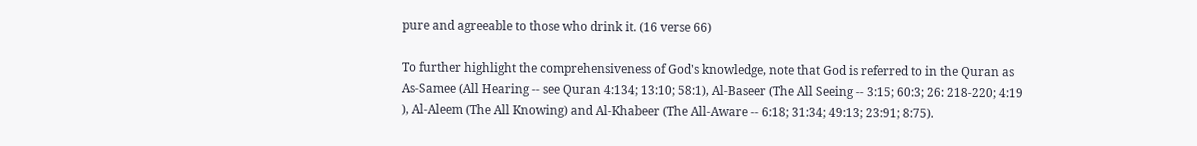pure and agreeable to those who drink it. (16 verse 66)

To further highlight the comprehensiveness of God's knowledge, note that God is referred to in the Quran as As-Samee (All Hearing -- see Quran 4:134; 13:10; 58:1), Al-Baseer (The All Seeing -- 3:15; 60:3; 26: 218-220; 4:19 ), Al-Aleem (The All Knowing) and Al-Khabeer (The All-Aware -- 6:18; 31:34; 49:13; 23:91; 8:75).